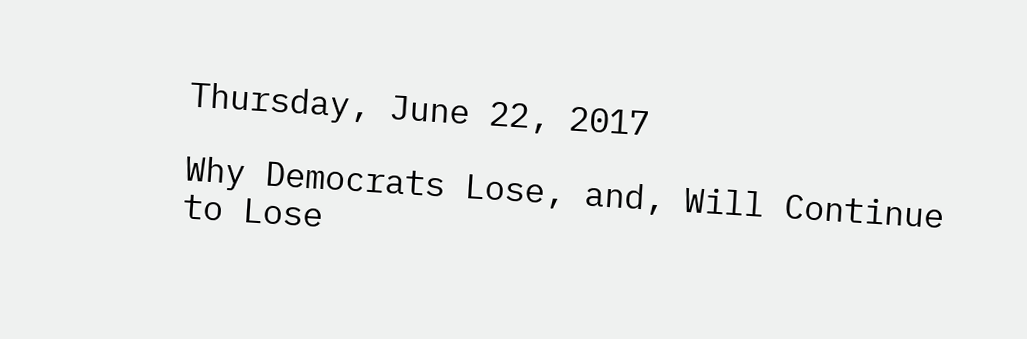Thursday, June 22, 2017

Why Democrats Lose, and, Will Continue to Lose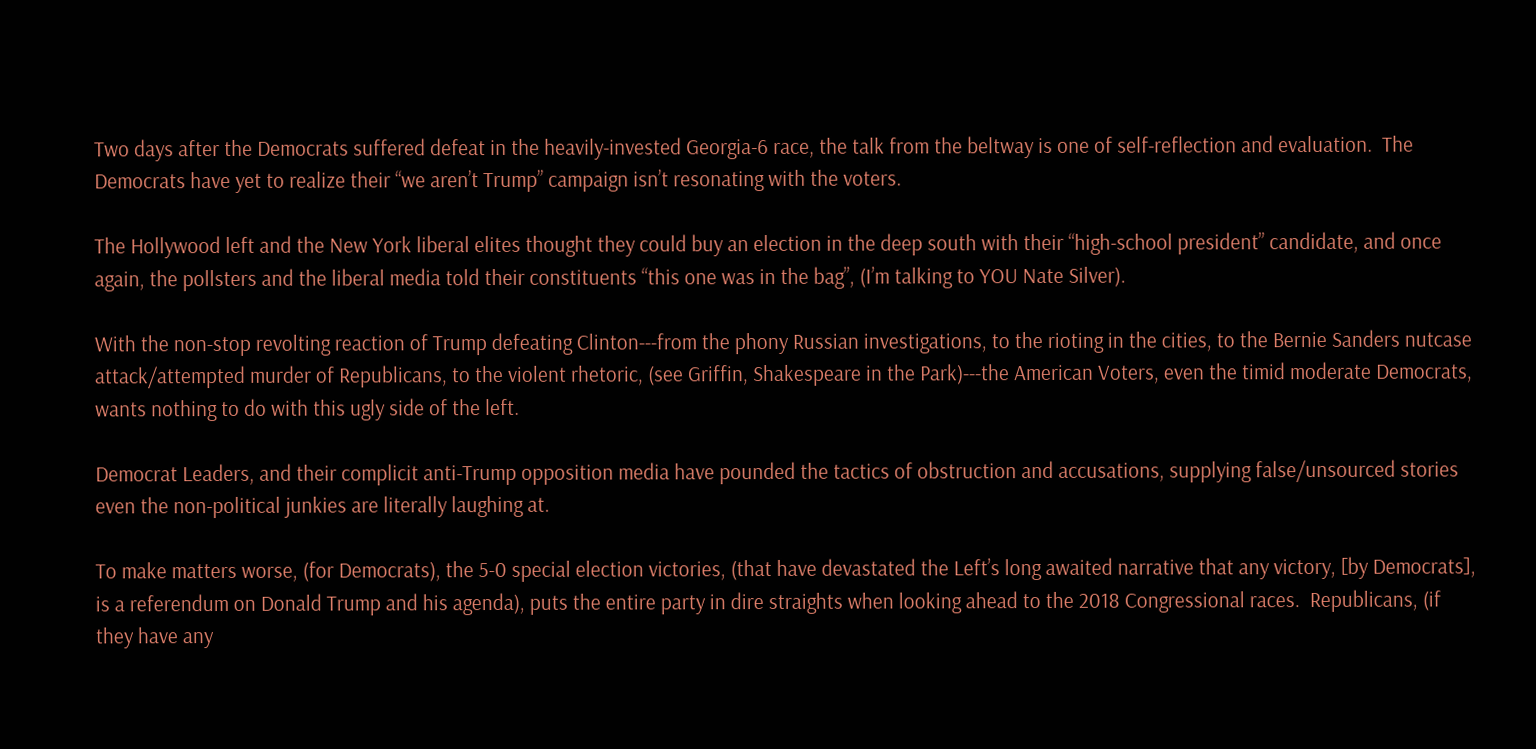Two days after the Democrats suffered defeat in the heavily-invested Georgia-6 race, the talk from the beltway is one of self-reflection and evaluation.  The Democrats have yet to realize their “we aren’t Trump” campaign isn’t resonating with the voters.

The Hollywood left and the New York liberal elites thought they could buy an election in the deep south with their “high-school president” candidate, and once again, the pollsters and the liberal media told their constituents “this one was in the bag”, (I’m talking to YOU Nate Silver).

With the non-stop revolting reaction of Trump defeating Clinton---from the phony Russian investigations, to the rioting in the cities, to the Bernie Sanders nutcase attack/attempted murder of Republicans, to the violent rhetoric, (see Griffin, Shakespeare in the Park)---the American Voters, even the timid moderate Democrats, wants nothing to do with this ugly side of the left.

Democrat Leaders, and their complicit anti-Trump opposition media have pounded the tactics of obstruction and accusations, supplying false/unsourced stories even the non-political junkies are literally laughing at.

To make matters worse, (for Democrats), the 5-0 special election victories, (that have devastated the Left’s long awaited narrative that any victory, [by Democrats], is a referendum on Donald Trump and his agenda), puts the entire party in dire straights when looking ahead to the 2018 Congressional races.  Republicans, (if they have any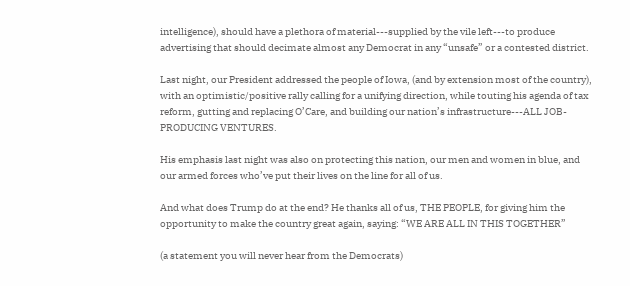intelligence), should have a plethora of material---supplied by the vile left---to produce advertising that should decimate almost any Democrat in any “unsafe” or a contested district.

Last night, our President addressed the people of Iowa, (and by extension most of the country), with an optimistic/positive rally calling for a unifying direction, while touting his agenda of tax reform, gutting and replacing O’Care, and building our nation’s infrastructure---ALL JOB-PRODUCING VENTURES.

His emphasis last night was also on protecting this nation, our men and women in blue, and our armed forces who’ve put their lives on the line for all of us.

And what does Trump do at the end? He thanks all of us, THE PEOPLE, for giving him the opportunity to make the country great again, saying: “WE ARE ALL IN THIS TOGETHER”

(a statement you will never hear from the Democrats)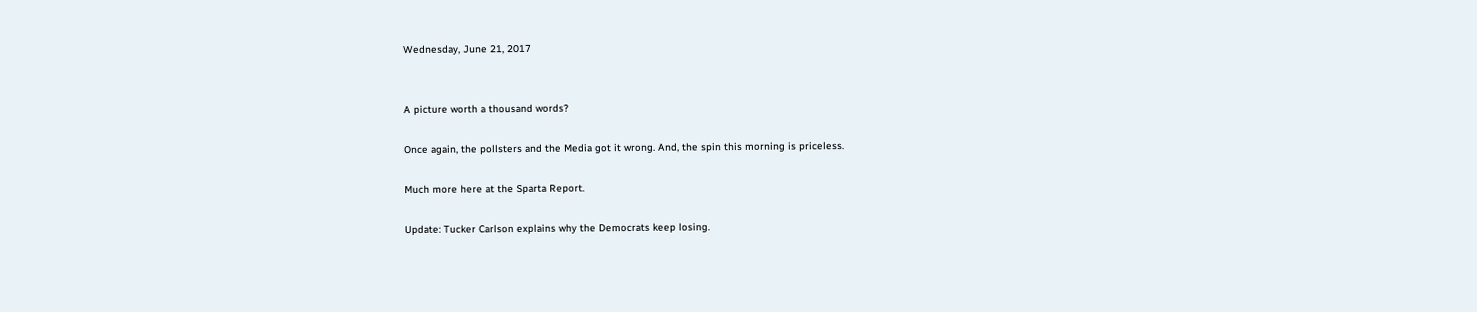Wednesday, June 21, 2017


A picture worth a thousand words?

Once again, the pollsters and the Media got it wrong. And, the spin this morning is priceless.

Much more here at the Sparta Report.

Update: Tucker Carlson explains why the Democrats keep losing.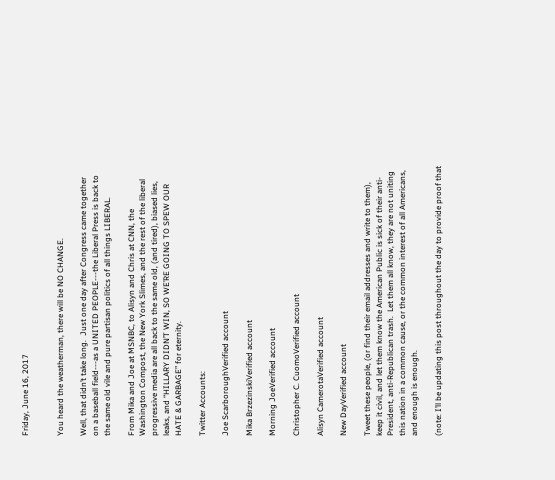Friday, June 16, 2017


You heard the weatherman, there will be NO CHANGE.

Well, that didn’t take long.  Just one day after Congress came together on a baseball field---as a UNITED PEOPLE---the Liberal Press is back to the same old vile and pure partisan politics of all things LIBERAL.

From Mika and Joe at MSNBC, to Alisyn and Chris at CNN, the Washington Compost, the New York Slimes, and the rest of the liberal progressive media are all back to the same old, (and tired), biased lies, leaks, and “HILLARY DIDN’T WIN, SO WE’RE GOING TO SPEW OUR HATE & GARBAGE” for eternity.

Twitter Accounts:

Joe ScarboroughVerified account

Mika BrzezinskiVerified account

Morning JoeVerified account

Christopher C. CuomoVerified account

Alisyn CamerotaVerified account

New DayVerified account

Tweet these people, (or find their email addresses and write to them), keep it civil, and let them know the American Public is sick of their anti-President, anti-Republican trash.  Let them all know, they are not uniting this nation in a common cause, or the common interest of all Americans, and enough is enough.

(note: I’ll be updating this post throughout the day to provide proof that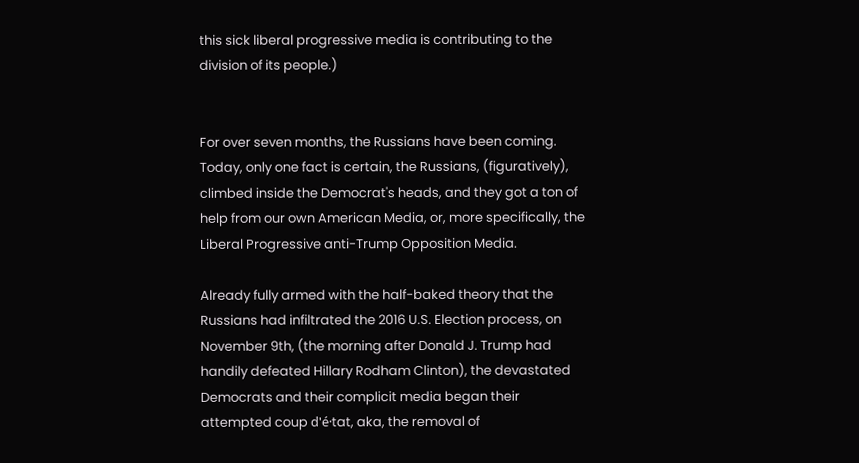this sick liberal progressive media is contributing to the division of its people.)


For over seven months, the Russians have been coming.  Today, only one fact is certain, the Russians, (figuratively), climbed inside the Democrat's heads, and they got a ton of help from our own American Media, or, more specifically, the Liberal Progressive anti-Trump Opposition Media.

Already fully armed with the half-baked theory that the Russians had infiltrated the 2016 U.S. Election process, on November 9th, (the morning after Donald J. Trump had handily defeated Hillary Rodham Clinton), the devastated Democrats and their complicit media began their attempted coup d'é·tat, aka, the removal of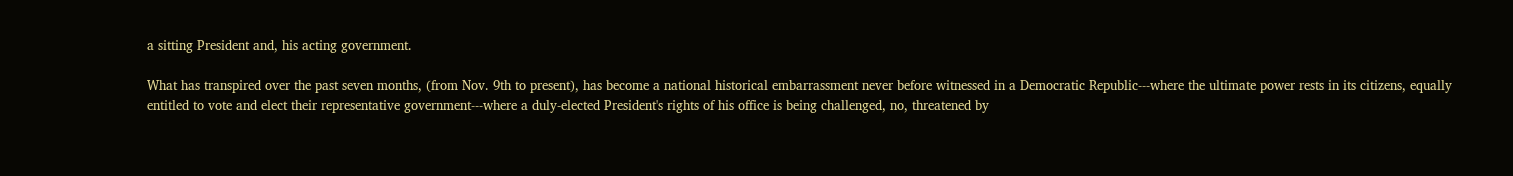a sitting President and, his acting government.

What has transpired over the past seven months, (from Nov. 9th to present), has become a national historical embarrassment never before witnessed in a Democratic Republic---where the ultimate power rests in its citizens, equally entitled to vote and elect their representative government---where a duly-elected President's rights of his office is being challenged, no, threatened by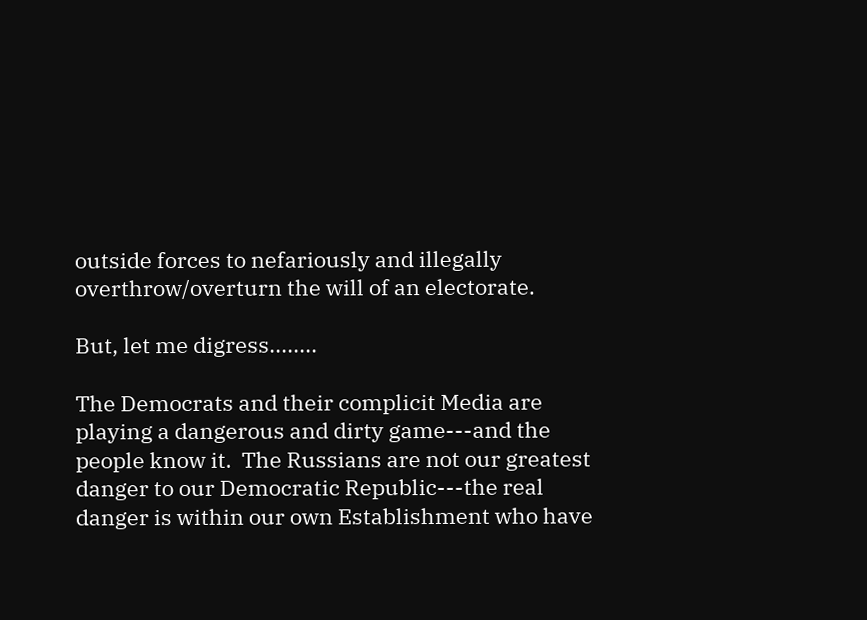outside forces to nefariously and illegally overthrow/overturn the will of an electorate.

But, let me digress........

The Democrats and their complicit Media are playing a dangerous and dirty game---and the people know it.  The Russians are not our greatest danger to our Democratic Republic---the real danger is within our own Establishment who have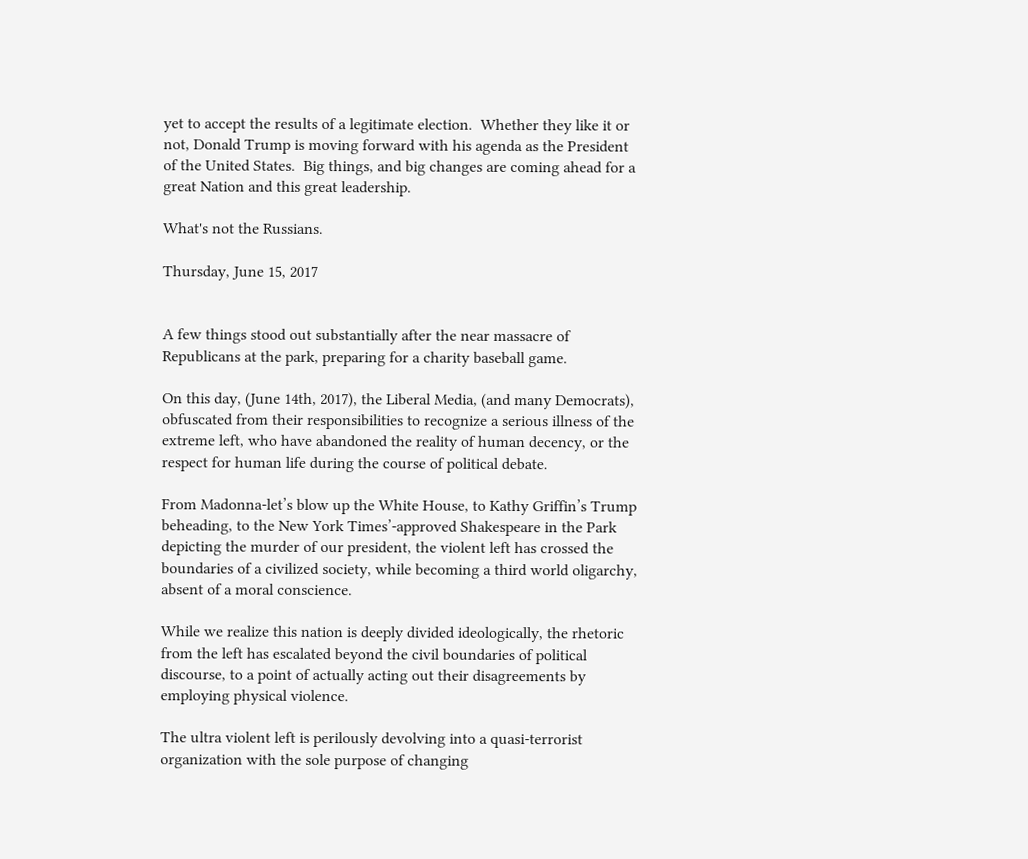yet to accept the results of a legitimate election.  Whether they like it or not, Donald Trump is moving forward with his agenda as the President of the United States.  Big things, and big changes are coming ahead for a great Nation and this great leadership.

What's not the Russians.

Thursday, June 15, 2017


A few things stood out substantially after the near massacre of Republicans at the park, preparing for a charity baseball game.

On this day, (June 14th, 2017), the Liberal Media, (and many Democrats), obfuscated from their responsibilities to recognize a serious illness of the extreme left, who have abandoned the reality of human decency, or the respect for human life during the course of political debate.

From Madonna-let’s blow up the White House, to Kathy Griffin’s Trump beheading, to the New York Times’-approved Shakespeare in the Park depicting the murder of our president, the violent left has crossed the boundaries of a civilized society, while becoming a third world oligarchy, absent of a moral conscience.

While we realize this nation is deeply divided ideologically, the rhetoric from the left has escalated beyond the civil boundaries of political discourse, to a point of actually acting out their disagreements by employing physical violence.

The ultra violent left is perilously devolving into a quasi-terrorist organization with the sole purpose of changing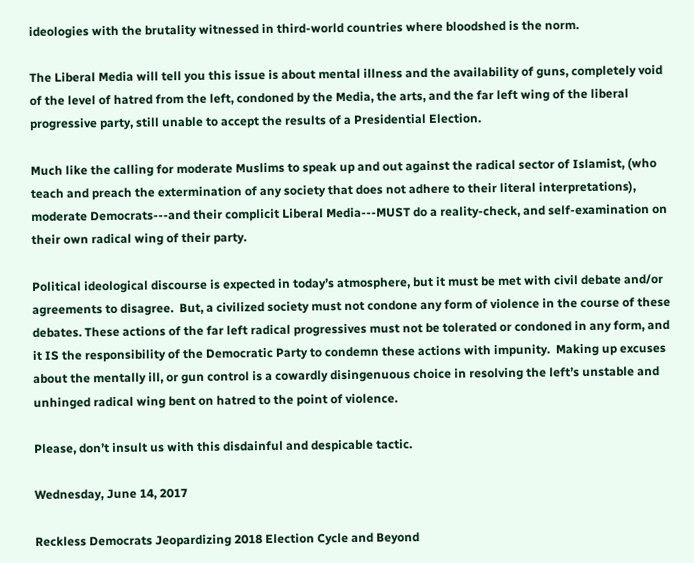ideologies with the brutality witnessed in third-world countries where bloodshed is the norm.

The Liberal Media will tell you this issue is about mental illness and the availability of guns, completely void of the level of hatred from the left, condoned by the Media, the arts, and the far left wing of the liberal progressive party, still unable to accept the results of a Presidential Election.

Much like the calling for moderate Muslims to speak up and out against the radical sector of Islamist, (who teach and preach the extermination of any society that does not adhere to their literal interpretations), moderate Democrats---and their complicit Liberal Media---MUST do a reality-check, and self-examination on their own radical wing of their party.

Political ideological discourse is expected in today’s atmosphere, but it must be met with civil debate and/or agreements to disagree.  But, a civilized society must not condone any form of violence in the course of these debates. These actions of the far left radical progressives must not be tolerated or condoned in any form, and it IS the responsibility of the Democratic Party to condemn these actions with impunity.  Making up excuses about the mentally ill, or gun control is a cowardly disingenuous choice in resolving the left’s unstable and unhinged radical wing bent on hatred to the point of violence.

Please, don’t insult us with this disdainful and despicable tactic.

Wednesday, June 14, 2017

Reckless Democrats Jeopardizing 2018 Election Cycle and Beyond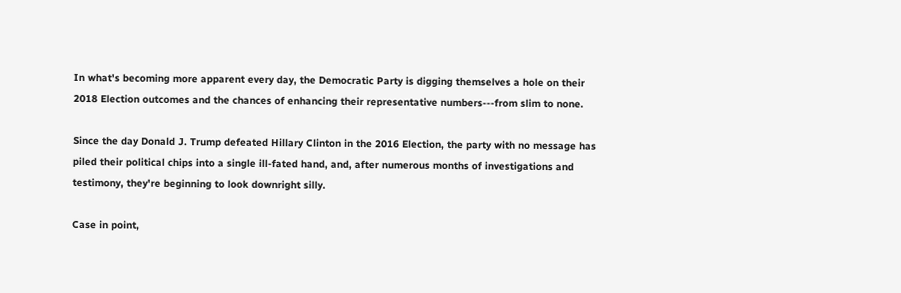In what's becoming more apparent every day, the Democratic Party is digging themselves a hole on their 2018 Election outcomes and the chances of enhancing their representative numbers---from slim to none.

Since the day Donald J. Trump defeated Hillary Clinton in the 2016 Election, the party with no message has piled their political chips into a single ill-fated hand, and, after numerous months of investigations and testimony, they're beginning to look downright silly.

Case in point,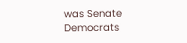was Senate Democrats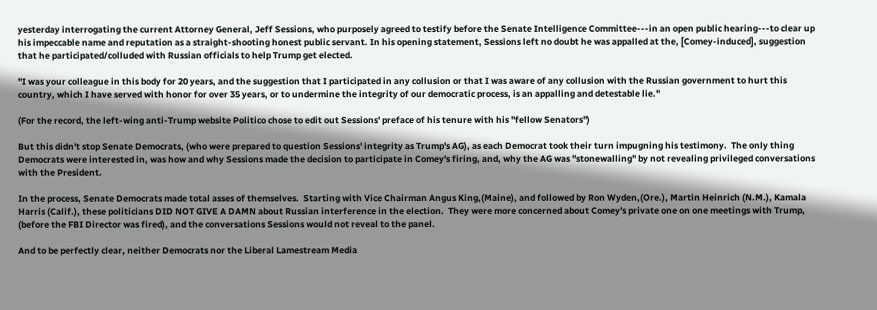yesterday interrogating the current Attorney General, Jeff Sessions, who purposely agreed to testify before the Senate Intelligence Committee---in an open public hearing---to clear up his impeccable name and reputation as a straight-shooting honest public servant. In his opening statement, Sessions left no doubt he was appalled at the, [Comey-induced], suggestion that he participated/colluded with Russian officials to help Trump get elected.

"I was your colleague in this body for 20 years, and the suggestion that I participated in any collusion or that I was aware of any collusion with the Russian government to hurt this country, which I have served with honor for over 35 years, or to undermine the integrity of our democratic process, is an appalling and detestable lie."

(For the record, the left-wing anti-Trump website Politico chose to edit out Sessions' preface of his tenure with his "fellow Senators")

But this didn't stop Senate Democrats, (who were prepared to question Sessions' integrity as Trump's AG), as each Democrat took their turn impugning his testimony.  The only thing Democrats were interested in, was how and why Sessions made the decision to participate in Comey's firing, and, why the AG was "stonewalling" by not revealing privileged conversations with the President.

In the process, Senate Democrats made total asses of themselves.  Starting with Vice Chairman Angus King,(Maine), and followed by Ron Wyden,(Ore.), Martin Heinrich (N.M.), Kamala Harris (Calif.), these politicians DID NOT GIVE A DAMN about Russian interference in the election.  They were more concerned about Comey's private one on one meetings with Trump, (before the FBI Director was fired), and the conversations Sessions would not reveal to the panel.

And to be perfectly clear, neither Democrats nor the Liberal Lamestream Media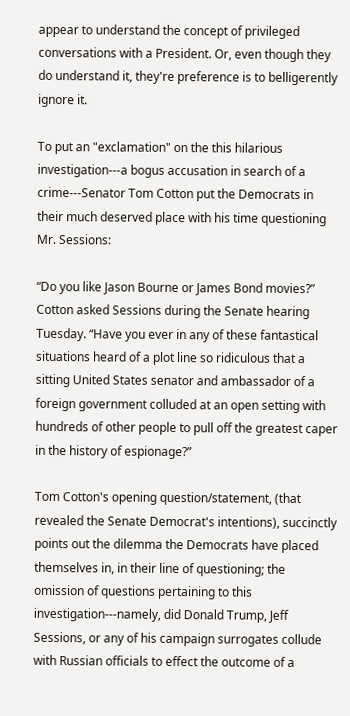appear to understand the concept of privileged conversations with a President. Or, even though they do understand it, they're preference is to belligerently ignore it.

To put an "exclamation" on the this hilarious investigation---a bogus accusation in search of a crime---Senator Tom Cotton put the Democrats in their much deserved place with his time questioning Mr. Sessions:

“Do you like Jason Bourne or James Bond movies?” Cotton asked Sessions during the Senate hearing Tuesday. “Have you ever in any of these fantastical situations heard of a plot line so ridiculous that a sitting United States senator and ambassador of a foreign government colluded at an open setting with hundreds of other people to pull off the greatest caper in the history of espionage?”

Tom Cotton's opening question/statement, (that revealed the Senate Democrat's intentions), succinctly points out the dilemma the Democrats have placed themselves in, in their line of questioning; the omission of questions pertaining to this investigation---namely, did Donald Trump, Jeff Sessions, or any of his campaign surrogates collude with Russian officials to effect the outcome of a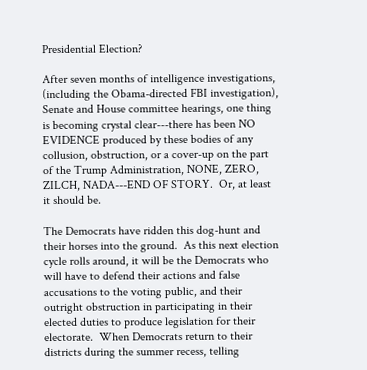Presidential Election?

After seven months of intelligence investigations, (including the Obama-directed FBI investigation), Senate and House committee hearings, one thing is becoming crystal clear---there has been NO EVIDENCE produced by these bodies of any collusion, obstruction, or a cover-up on the part of the Trump Administration, NONE, ZERO, ZILCH, NADA---END OF STORY.  Or, at least it should be.

The Democrats have ridden this dog-hunt and their horses into the ground.  As this next election cycle rolls around, it will be the Democrats who will have to defend their actions and false accusations to the voting public, and their outright obstruction in participating in their elected duties to produce legislation for their electorate.  When Democrats return to their districts during the summer recess, telling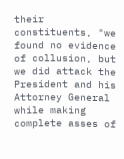their constituents, "we found no evidence of collusion, but we did attack the President and his Attorney General while making complete asses of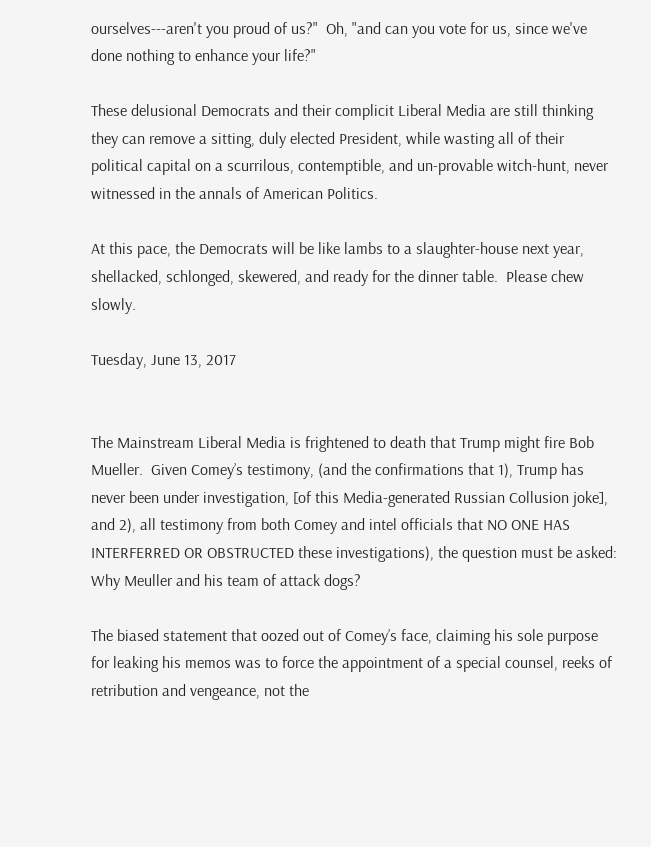ourselves---aren't you proud of us?"  Oh, "and can you vote for us, since we've done nothing to enhance your life?"

These delusional Democrats and their complicit Liberal Media are still thinking they can remove a sitting, duly elected President, while wasting all of their political capital on a scurrilous, contemptible, and un-provable witch-hunt, never witnessed in the annals of American Politics.

At this pace, the Democrats will be like lambs to a slaughter-house next year, shellacked, schlonged, skewered, and ready for the dinner table.  Please chew slowly.

Tuesday, June 13, 2017


The Mainstream Liberal Media is frightened to death that Trump might fire Bob Mueller.  Given Comey’s testimony, (and the confirmations that 1), Trump has never been under investigation, [of this Media-generated Russian Collusion joke], and 2), all testimony from both Comey and intel officials that NO ONE HAS INTERFERRED OR OBSTRUCTED these investigations), the question must be asked: Why Meuller and his team of attack dogs?

The biased statement that oozed out of Comey’s face, claiming his sole purpose for leaking his memos was to force the appointment of a special counsel, reeks of retribution and vengeance, not the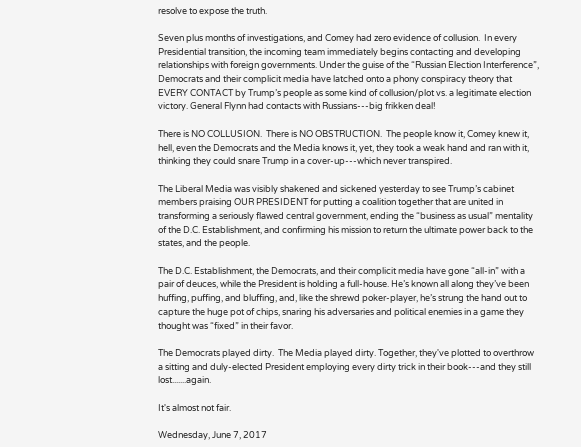resolve to expose the truth.

Seven plus months of investigations, and Comey had zero evidence of collusion.  In every Presidential transition, the incoming team immediately begins contacting and developing relationships with foreign governments. Under the guise of the “Russian Election Interference”, Democrats and their complicit media have latched onto a phony conspiracy theory that EVERY CONTACT by Trump’s people as some kind of collusion/plot vs. a legitimate election victory. General Flynn had contacts with Russians---big frikken deal!

There is NO COLLUSION.  There is NO OBSTRUCTION.  The people know it, Comey knew it, hell, even the Democrats and the Media knows it, yet, they took a weak hand and ran with it, thinking they could snare Trump in a cover-up---which never transpired.

The Liberal Media was visibly shakened and sickened yesterday to see Trump’s cabinet members praising OUR PRESIDENT for putting a coalition together that are united in transforming a seriously flawed central government, ending the “business as usual” mentality of the D.C. Establishment, and confirming his mission to return the ultimate power back to the states, and the people.

The D.C. Establishment, the Democrats, and their complicit media have gone “all-in” with a pair of deuces, while the President is holding a full-house. He’s known all along they’ve been huffing, puffing, and bluffing, and, like the shrewd poker-player, he’s strung the hand out to capture the huge pot of chips, snaring his adversaries and political enemies in a game they thought was “fixed” in their favor.

The Democrats played dirty.  The Media played dirty. Together, they've plotted to overthrow a sitting and duly-elected President employing every dirty trick in their book---and they still lost.......again.

It's almost not fair.

Wednesday, June 7, 2017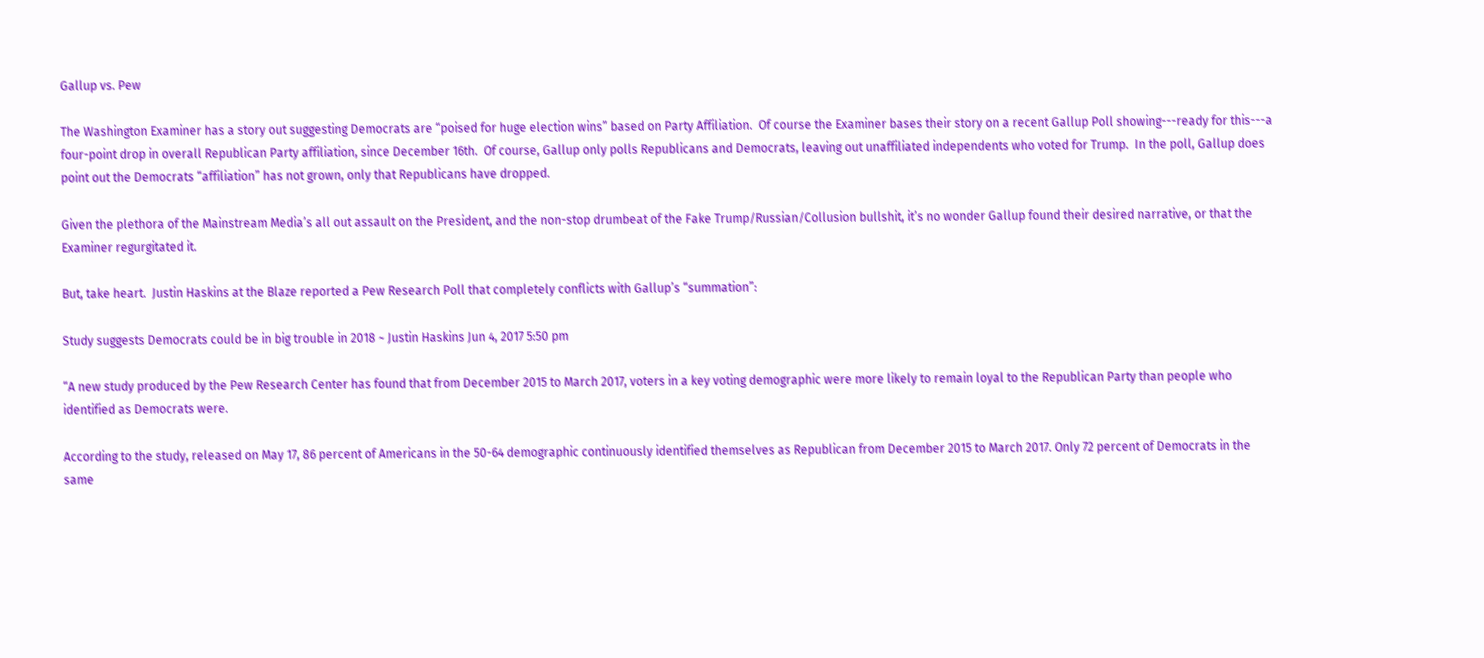Gallup vs. Pew

The Washington Examiner has a story out suggesting Democrats are “poised for huge election wins” based on Party Affiliation.  Of course the Examiner bases their story on a recent Gallup Poll showing---ready for this---a four-point drop in overall Republican Party affiliation, since December 16th.  Of course, Gallup only polls Republicans and Democrats, leaving out unaffiliated independents who voted for Trump.  In the poll, Gallup does point out the Democrats “affiliation” has not grown, only that Republicans have dropped.

Given the plethora of the Mainstream Media’s all out assault on the President, and the non-stop drumbeat of the Fake Trump/Russian/Collusion bullshit, it’s no wonder Gallup found their desired narrative, or that the Examiner regurgitated it.

But, take heart.  Justin Haskins at the Blaze reported a Pew Research Poll that completely conflicts with Gallup’s “summation”:

Study suggests Democrats could be in big trouble in 2018 ~ Justin Haskins Jun 4, 2017 5:50 pm

“A new study produced by the Pew Research Center has found that from December 2015 to March 2017, voters in a key voting demographic were more likely to remain loyal to the Republican Party than people who identified as Democrats were.

According to the study, released on May 17, 86 percent of Americans in the 50-64 demographic continuously identified themselves as Republican from December 2015 to March 2017. Only 72 percent of Democrats in the same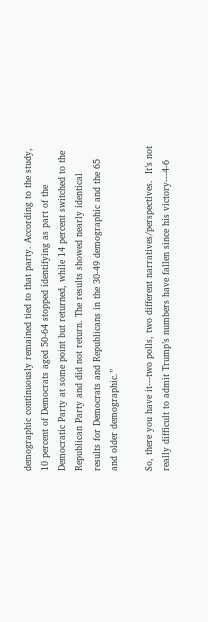demographic continuously remained tied to that party. According to the study, 10 percent of Democrats aged 50-64 stopped identifying as part of the Democratic Party at some point but returned, while 14 percent switched to the Republican Party and did not return. The results showed nearly identical results for Democrats and Republicans in the 30-49 demographic and the 65 and older demographic.”

So, there you have it---two polls, two different narratives/perspectives.  It’s not really difficult to admit Trump’s numbers have fallen since his victory---4-6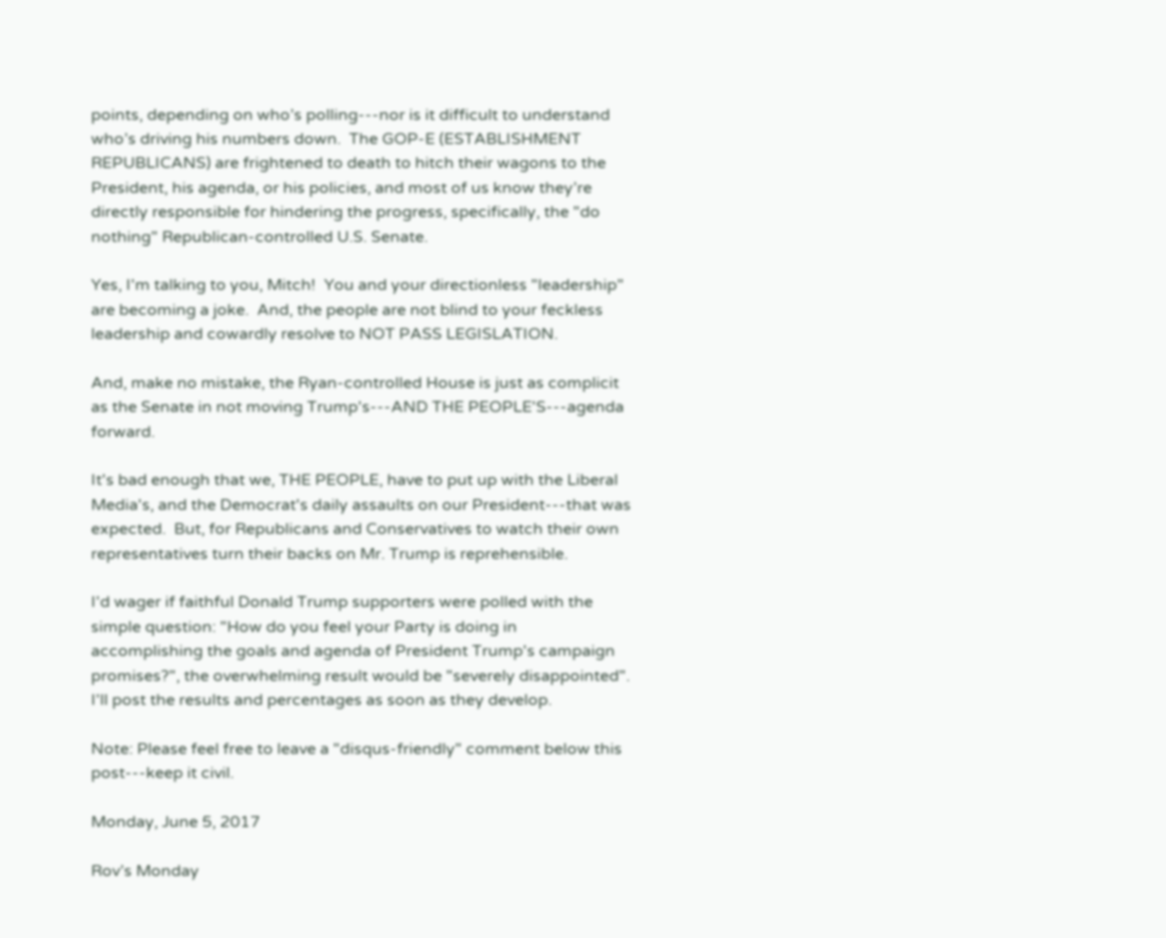points, depending on who’s polling---nor is it difficult to understand who’s driving his numbers down.  The GOP-E (ESTABLISHMENT REPUBLICANS) are frightened to death to hitch their wagons to the President, his agenda, or his policies, and most of us know they’re directly responsible for hindering the progress, specifically, the "do nothing" Republican-controlled U.S. Senate.

Yes, I'm talking to you, Mitch!  You and your directionless "leadership" are becoming a joke.  And, the people are not blind to your feckless leadership and cowardly resolve to NOT PASS LEGISLATION.

And, make no mistake, the Ryan-controlled House is just as complicit as the Senate in not moving Trump's---AND THE PEOPLE'S---agenda forward.

It's bad enough that we, THE PEOPLE, have to put up with the Liberal Media's, and the Democrat's daily assaults on our President---that was expected.  But, for Republicans and Conservatives to watch their own representatives turn their backs on Mr. Trump is reprehensible.

I'd wager if faithful Donald Trump supporters were polled with the simple question: "How do you feel your Party is doing in accomplishing the goals and agenda of President Trump's campaign promises?", the overwhelming result would be "severely disappointed".
I'll post the results and percentages as soon as they develop.

Note: Please feel free to leave a "disqus-friendly" comment below this post---keep it civil.

Monday, June 5, 2017

Rov’s Monday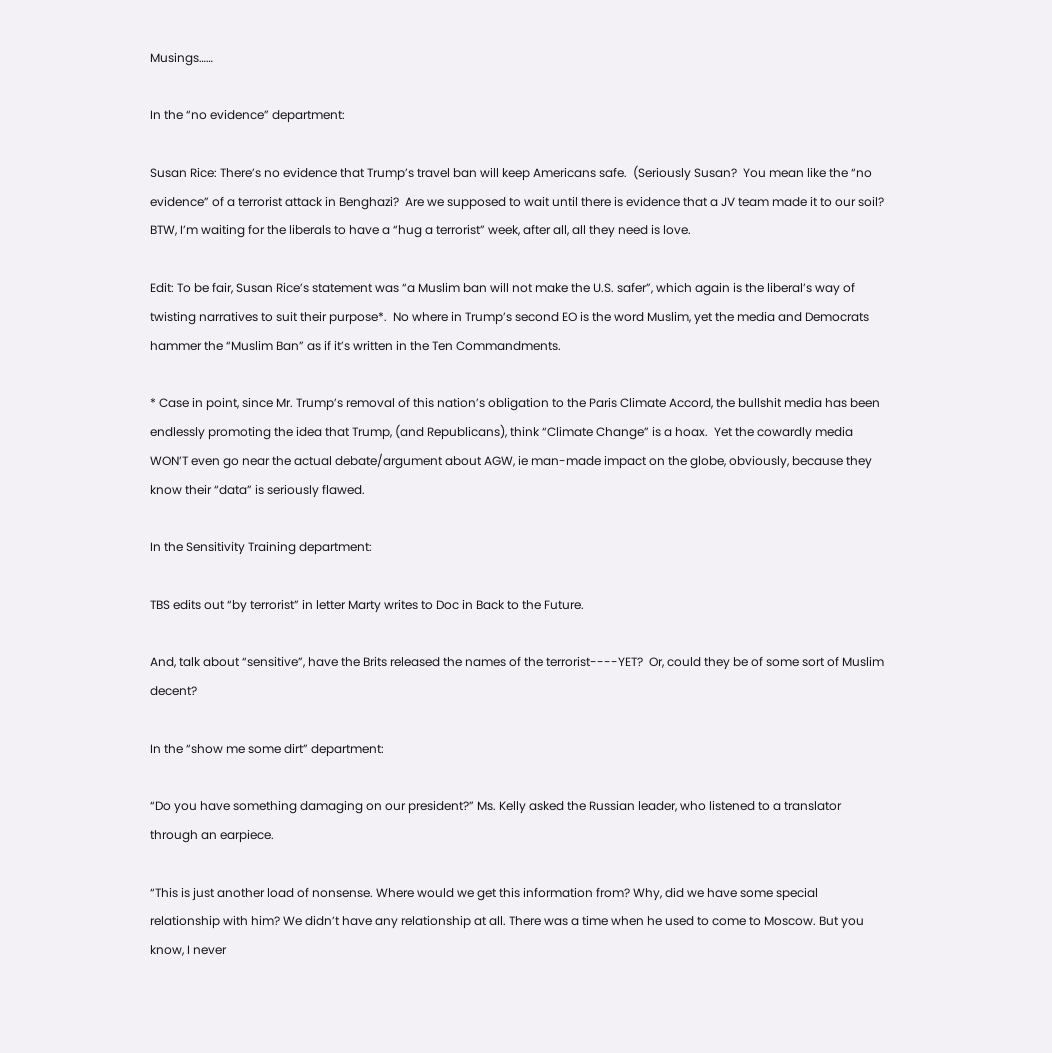Musings……

In the “no evidence” department:

Susan Rice: There’s no evidence that Trump’s travel ban will keep Americans safe.  (Seriously Susan?  You mean like the “no evidence” of a terrorist attack in Benghazi?  Are we supposed to wait until there is evidence that a JV team made it to our soil?  BTW, I’m waiting for the liberals to have a “hug a terrorist” week, after all, all they need is love.

Edit: To be fair, Susan Rice’s statement was “a Muslim ban will not make the U.S. safer”, which again is the liberal’s way of twisting narratives to suit their purpose*.  No where in Trump’s second EO is the word Muslim, yet the media and Democrats hammer the “Muslim Ban” as if it’s written in the Ten Commandments.

* Case in point, since Mr. Trump’s removal of this nation’s obligation to the Paris Climate Accord, the bullshit media has been endlessly promoting the idea that Trump, (and Republicans), think “Climate Change” is a hoax.  Yet the cowardly media WON’T even go near the actual debate/argument about AGW, ie man-made impact on the globe, obviously, because they know their “data” is seriously flawed.

In the Sensitivity Training department:

TBS edits out “by terrorist” in letter Marty writes to Doc in Back to the Future.

And, talk about “sensitive”, have the Brits released the names of the terrorist----YET?  Or, could they be of some sort of Muslim decent?

In the “show me some dirt” department:

“Do you have something damaging on our president?” Ms. Kelly asked the Russian leader, who listened to a translator through an earpiece.

“This is just another load of nonsense. Where would we get this information from? Why, did we have some special relationship with him? We didn’t have any relationship at all. There was a time when he used to come to Moscow. But you know, I never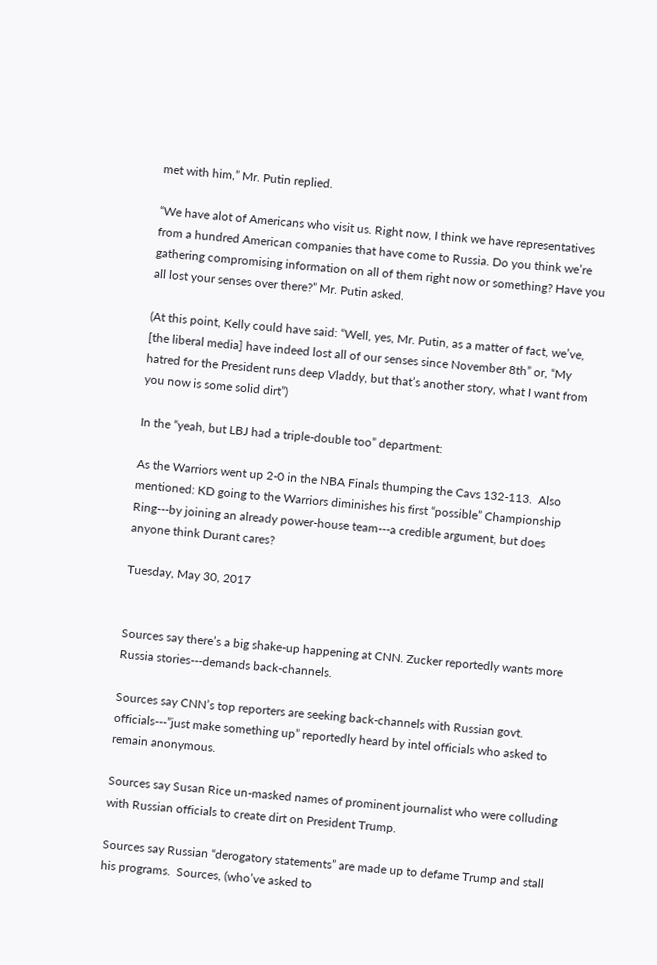met with him,” Mr. Putin replied.

“We have alot of Americans who visit us. Right now, I think we have representatives from a hundred American companies that have come to Russia. Do you think we’re gathering compromising information on all of them right now or something? Have you all lost your senses over there?” Mr. Putin asked.

(At this point, Kelly could have said: “Well, yes, Mr. Putin, as a matter of fact, we’ve, [the liberal media] have indeed lost all of our senses since November 8th” or, “My hatred for the President runs deep Vladdy, but that’s another story, what I want from you now is some solid dirt”)

In the “yeah, but LBJ had a triple-double too” department:

As the Warriors went up 2-0 in the NBA Finals thumping the Cavs 132-113.  Also mentioned: KD going to the Warriors diminishes his first “possible” Championship Ring---by joining an already power-house team---a credible argument, but does anyone think Durant cares?

Tuesday, May 30, 2017


Sources say there’s a big shake-up happening at CNN. Zucker reportedly wants more Russia stories---demands back-channels.

Sources say CNN’s top reporters are seeking back-channels with Russian govt. officials---”just make something up” reportedly heard by intel officials who asked to remain anonymous.

Sources say Susan Rice un-masked names of prominent journalist who were colluding with Russian officials to create dirt on President Trump.

Sources say Russian “derogatory statements” are made up to defame Trump and stall his programs.  Sources, (who’ve asked to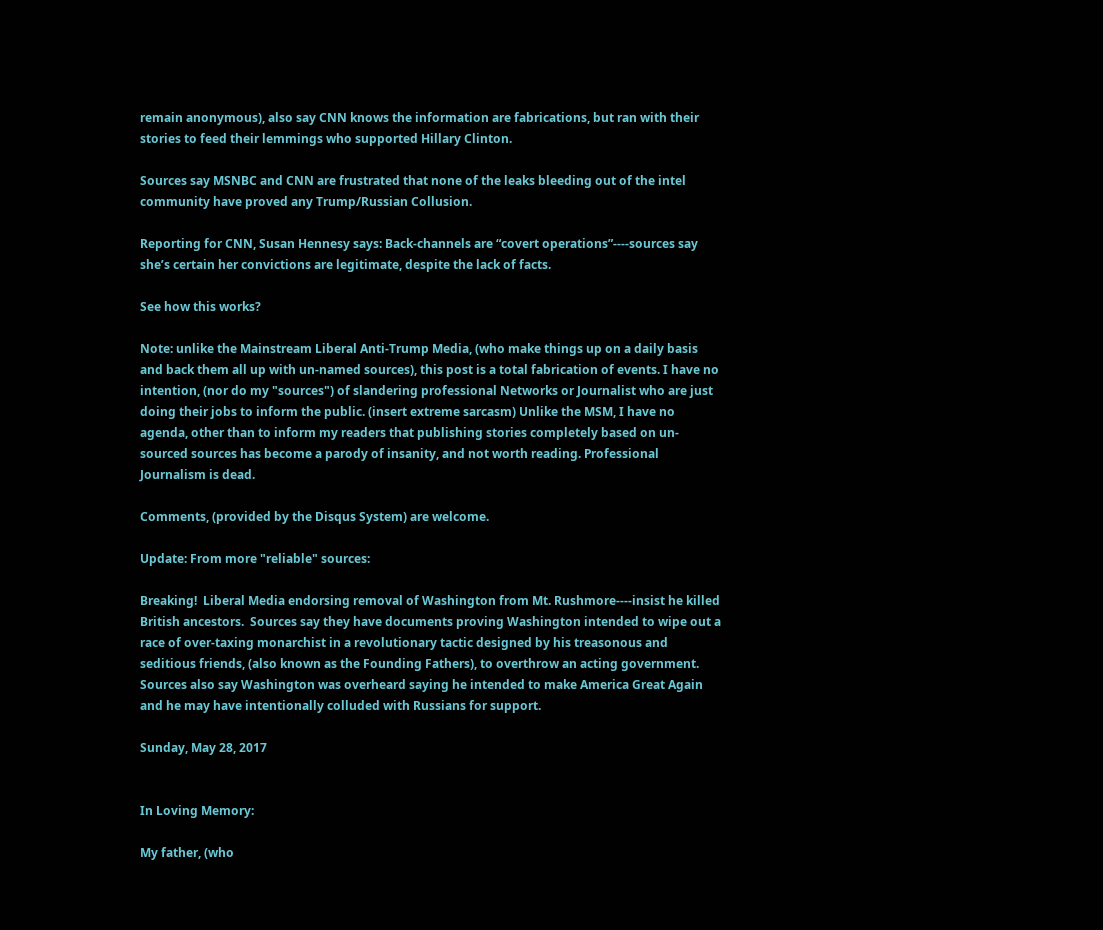remain anonymous), also say CNN knows the information are fabrications, but ran with their stories to feed their lemmings who supported Hillary Clinton.

Sources say MSNBC and CNN are frustrated that none of the leaks bleeding out of the intel community have proved any Trump/Russian Collusion.

Reporting for CNN, Susan Hennesy says: Back-channels are “covert operations”----sources say she’s certain her convictions are legitimate, despite the lack of facts.

See how this works?

Note: unlike the Mainstream Liberal Anti-Trump Media, (who make things up on a daily basis and back them all up with un-named sources), this post is a total fabrication of events. I have no intention, (nor do my "sources") of slandering professional Networks or Journalist who are just doing their jobs to inform the public. (insert extreme sarcasm) Unlike the MSM, I have no agenda, other than to inform my readers that publishing stories completely based on un-sourced sources has become a parody of insanity, and not worth reading. Professional Journalism is dead.

Comments, (provided by the Disqus System) are welcome.

Update: From more "reliable" sources:

Breaking!  Liberal Media endorsing removal of Washington from Mt. Rushmore----insist he killed British ancestors.  Sources say they have documents proving Washington intended to wipe out a race of over-taxing monarchist in a revolutionary tactic designed by his treasonous and seditious friends, (also known as the Founding Fathers), to overthrow an acting government.  Sources also say Washington was overheard saying he intended to make America Great Again and he may have intentionally colluded with Russians for support.

Sunday, May 28, 2017


In Loving Memory:

My father, (who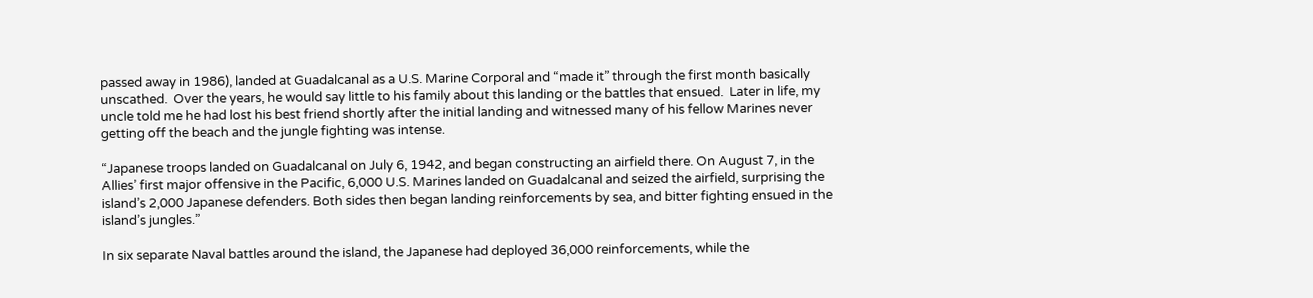passed away in 1986), landed at Guadalcanal as a U.S. Marine Corporal and “made it” through the first month basically unscathed.  Over the years, he would say little to his family about this landing or the battles that ensued.  Later in life, my uncle told me he had lost his best friend shortly after the initial landing and witnessed many of his fellow Marines never getting off the beach and the jungle fighting was intense.

“Japanese troops landed on Guadalcanal on July 6, 1942, and began constructing an airfield there. On August 7, in the Allies’ first major offensive in the Pacific, 6,000 U.S. Marines landed on Guadalcanal and seized the airfield, surprising the island’s 2,000 Japanese defenders. Both sides then began landing reinforcements by sea, and bitter fighting ensued in the island’s jungles.”

In six separate Naval battles around the island, the Japanese had deployed 36,000 reinforcements, while the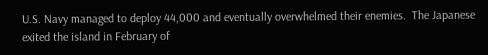U.S. Navy managed to deploy 44,000 and eventually overwhelmed their enemies.  The Japanese exited the island in February of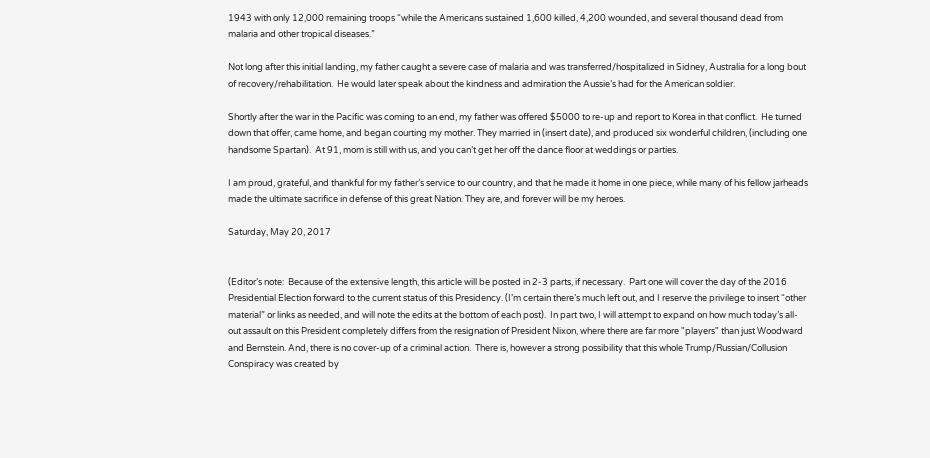1943 with only 12,000 remaining troops “while the Americans sustained 1,600 killed, 4,200 wounded, and several thousand dead from malaria and other tropical diseases.”

Not long after this initial landing, my father caught a severe case of malaria and was transferred/hospitalized in Sidney, Australia for a long bout of recovery/rehabilitation.  He would later speak about the kindness and admiration the Aussie’s had for the American soldier.

Shortly after the war in the Pacific was coming to an end, my father was offered $5000 to re-up and report to Korea in that conflict.  He turned down that offer, came home, and began courting my mother. They married in (insert date), and produced six wonderful children, (including one handsome Spartan).  At 91, mom is still with us, and you can’t get her off the dance floor at weddings or parties.

I am proud, grateful, and thankful for my father’s service to our country, and that he made it home in one piece, while many of his fellow jarheads made the ultimate sacrifice in defense of this great Nation. They are, and forever will be my heroes.

Saturday, May 20, 2017


(Editor’s note:  Because of the extensive length, this article will be posted in 2-3 parts, if necessary.  Part one will cover the day of the 2016 Presidential Election forward to the current status of this Presidency. (I’m certain there’s much left out, and I reserve the privilege to insert “other material” or links as needed, and will note the edits at the bottom of each post).  In part two, I will attempt to expand on how much today’s all-out assault on this President completely differs from the resignation of President Nixon, where there are far more "players" than just Woodward and Bernstein. And, there is no cover-up of a criminal action.  There is, however a strong possibility that this whole Trump/Russian/Collusion Conspiracy was created by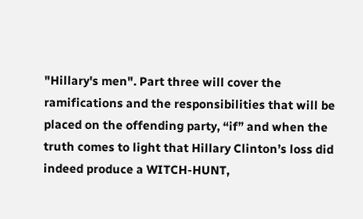"Hillary's men". Part three will cover the ramifications and the responsibilities that will be placed on the offending party, “if” and when the truth comes to light that Hillary Clinton’s loss did indeed produce a WITCH-HUNT,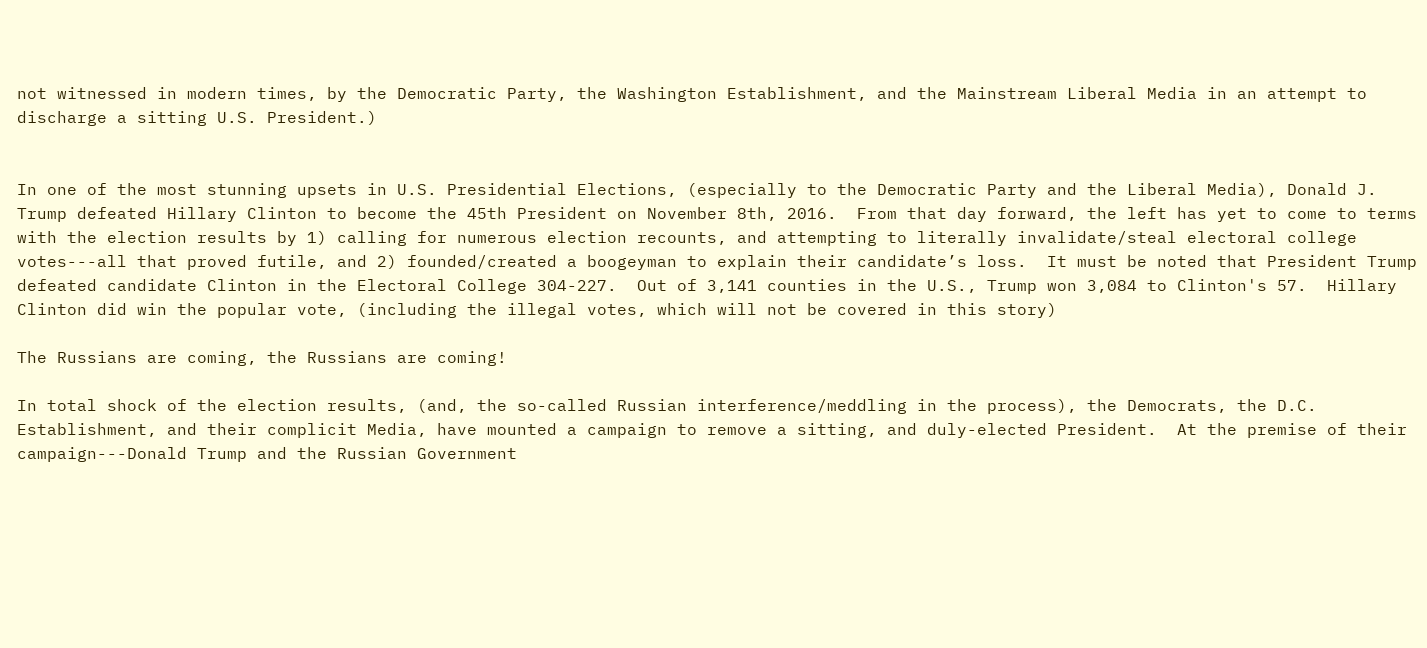not witnessed in modern times, by the Democratic Party, the Washington Establishment, and the Mainstream Liberal Media in an attempt to discharge a sitting U.S. President.)


In one of the most stunning upsets in U.S. Presidential Elections, (especially to the Democratic Party and the Liberal Media), Donald J. Trump defeated Hillary Clinton to become the 45th President on November 8th, 2016.  From that day forward, the left has yet to come to terms with the election results by 1) calling for numerous election recounts, and attempting to literally invalidate/steal electoral college votes---all that proved futile, and 2) founded/created a boogeyman to explain their candidate’s loss.  It must be noted that President Trump defeated candidate Clinton in the Electoral College 304-227.  Out of 3,141 counties in the U.S., Trump won 3,084 to Clinton's 57.  Hillary Clinton did win the popular vote, (including the illegal votes, which will not be covered in this story)

The Russians are coming, the Russians are coming!

In total shock of the election results, (and, the so-called Russian interference/meddling in the process), the Democrats, the D.C. Establishment, and their complicit Media, have mounted a campaign to remove a sitting, and duly-elected President.  At the premise of their campaign---Donald Trump and the Russian Government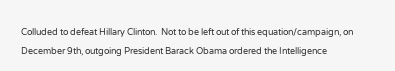Colluded to defeat Hillary Clinton.  Not to be left out of this equation/campaign, on December 9th, outgoing President Barack Obama ordered the Intelligence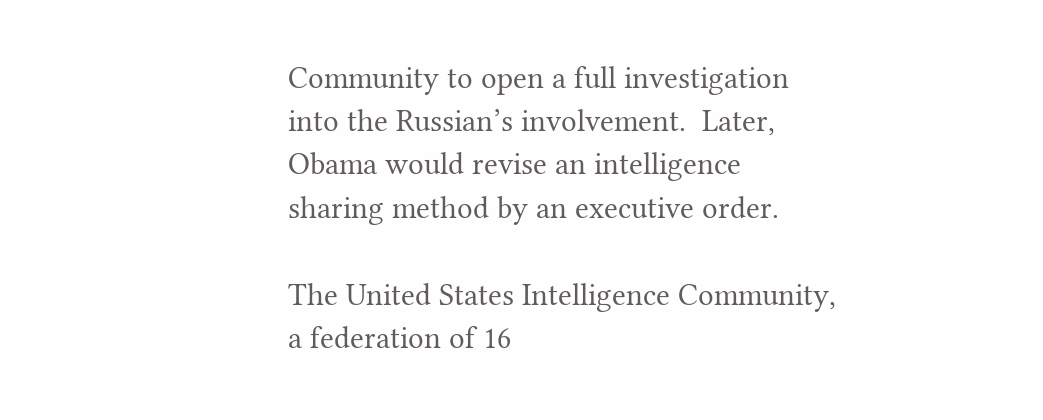Community to open a full investigation into the Russian’s involvement.  Later, Obama would revise an intelligence sharing method by an executive order.

The United States Intelligence Community, a federation of 16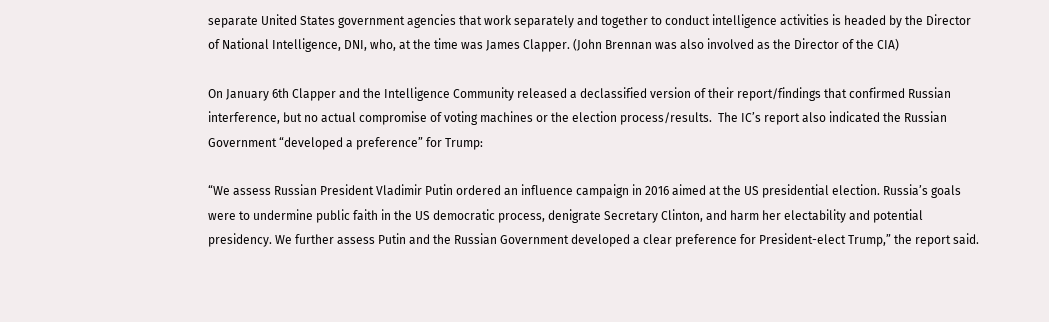separate United States government agencies that work separately and together to conduct intelligence activities is headed by the Director of National Intelligence, DNI, who, at the time was James Clapper. (John Brennan was also involved as the Director of the CIA)

On January 6th Clapper and the Intelligence Community released a declassified version of their report/findings that confirmed Russian interference, but no actual compromise of voting machines or the election process/results.  The IC’s report also indicated the Russian Government “developed a preference” for Trump:

“We assess Russian President Vladimir Putin ordered an influence campaign in 2016 aimed at the US presidential election. Russia’s goals were to undermine public faith in the US democratic process, denigrate Secretary Clinton, and harm her electability and potential presidency. We further assess Putin and the Russian Government developed a clear preference for President-elect Trump,” the report said.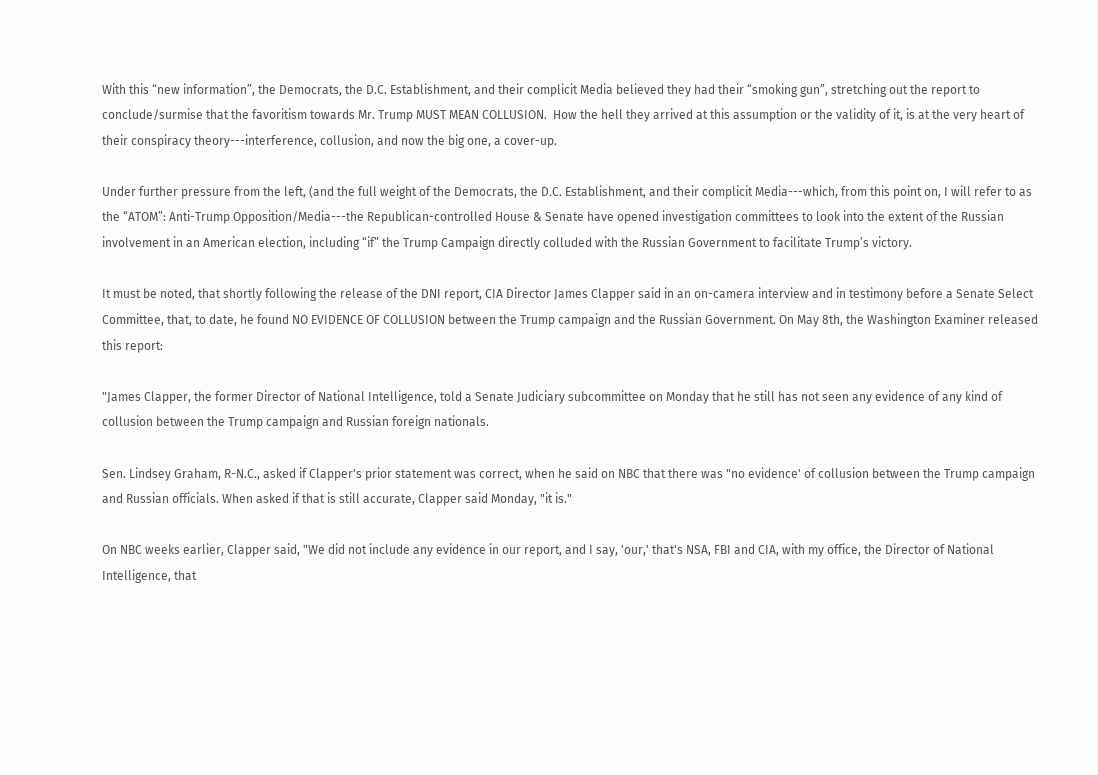With this “new information”, the Democrats, the D.C. Establishment, and their complicit Media believed they had their “smoking gun”, stretching out the report to conclude/surmise that the favoritism towards Mr. Trump MUST MEAN COLLUSION.  How the hell they arrived at this assumption or the validity of it, is at the very heart of their conspiracy theory---interference, collusion, and now the big one, a cover-up.

Under further pressure from the left, (and the full weight of the Democrats, the D.C. Establishment, and their complicit Media---which, from this point on, I will refer to as the “ATOM”: Anti-Trump Opposition/Media---the Republican-controlled House & Senate have opened investigation committees to look into the extent of the Russian involvement in an American election, including “if” the Trump Campaign directly colluded with the Russian Government to facilitate Trump’s victory.

It must be noted, that shortly following the release of the DNI report, CIA Director James Clapper said in an on-camera interview and in testimony before a Senate Select Committee, that, to date, he found NO EVIDENCE OF COLLUSION between the Trump campaign and the Russian Government. On May 8th, the Washington Examiner released this report:

"James Clapper, the former Director of National Intelligence, told a Senate Judiciary subcommittee on Monday that he still has not seen any evidence of any kind of collusion between the Trump campaign and Russian foreign nationals.

Sen. Lindsey Graham, R-N.C., asked if Clapper's prior statement was correct, when he said on NBC that there was "no evidence' of collusion between the Trump campaign and Russian officials. When asked if that is still accurate, Clapper said Monday, "it is."

On NBC weeks earlier, Clapper said, "We did not include any evidence in our report, and I say, 'our,' that's NSA, FBI and CIA, with my office, the Director of National Intelligence, that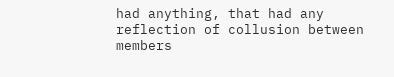had anything, that had any reflection of collusion between members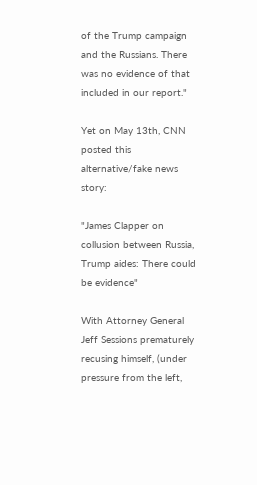of the Trump campaign and the Russians. There was no evidence of that included in our report."

Yet on May 13th, CNN posted this alternative/fake news story:

"James Clapper on collusion between Russia, Trump aides: There could be evidence"

With Attorney General Jeff Sessions prematurely recusing himself, (under pressure from the left,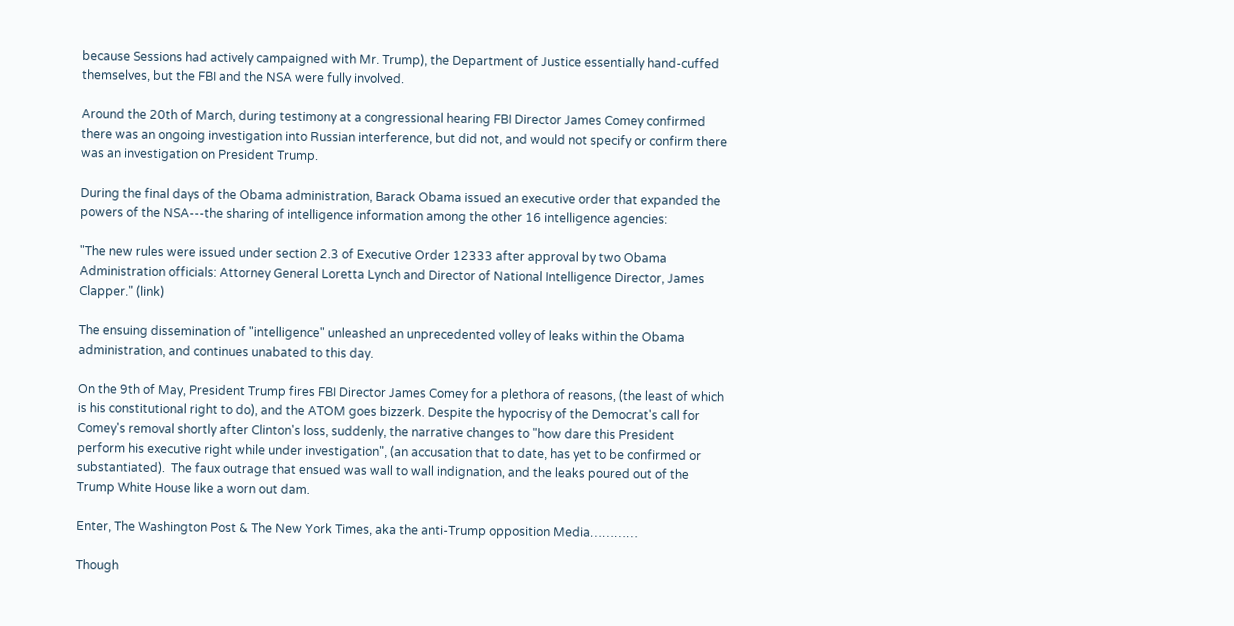because Sessions had actively campaigned with Mr. Trump), the Department of Justice essentially hand-cuffed themselves, but the FBI and the NSA were fully involved.

Around the 20th of March, during testimony at a congressional hearing FBI Director James Comey confirmed there was an ongoing investigation into Russian interference, but did not, and would not specify or confirm there was an investigation on President Trump.

During the final days of the Obama administration, Barack Obama issued an executive order that expanded the powers of the NSA---the sharing of intelligence information among the other 16 intelligence agencies:

"The new rules were issued under section 2.3 of Executive Order 12333 after approval by two Obama Administration officials: Attorney General Loretta Lynch and Director of National Intelligence Director, James Clapper." (link)

The ensuing dissemination of "intelligence" unleashed an unprecedented volley of leaks within the Obama administration, and continues unabated to this day.

On the 9th of May, President Trump fires FBI Director James Comey for a plethora of reasons, (the least of which is his constitutional right to do), and the ATOM goes bizzerk. Despite the hypocrisy of the Democrat's call for Comey's removal shortly after Clinton's loss, suddenly, the narrative changes to "how dare this President perform his executive right while under investigation", (an accusation that to date, has yet to be confirmed or substantiated).  The faux outrage that ensued was wall to wall indignation, and the leaks poured out of the Trump White House like a worn out dam.

Enter, The Washington Post & The New York Times, aka the anti-Trump opposition Media…………

Though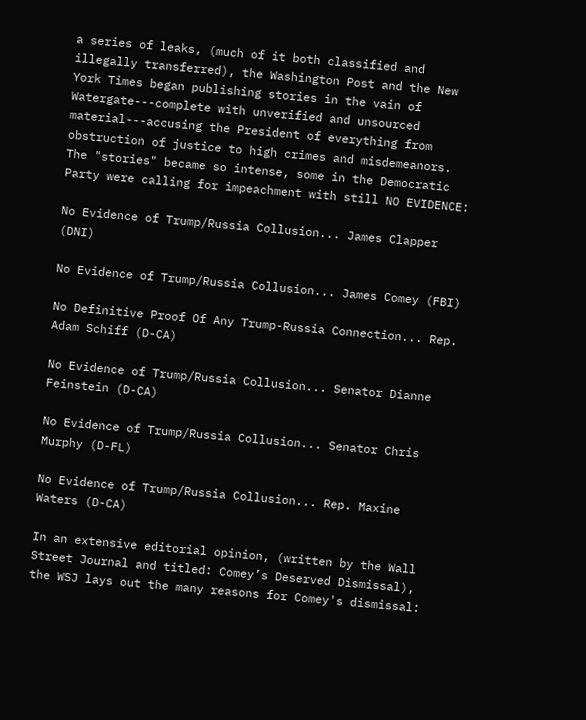a series of leaks, (much of it both classified and illegally transferred), the Washington Post and the New York Times began publishing stories in the vain of Watergate---complete with unverified and unsourced material---accusing the President of everything from obstruction of justice to high crimes and misdemeanors.  The "stories" became so intense, some in the Democratic Party were calling for impeachment with still NO EVIDENCE:

No Evidence of Trump/Russia Collusion... James Clapper (DNI)

No Evidence of Trump/Russia Collusion... James Comey (FBI)

No Definitive Proof Of Any Trump-Russia Connection... Rep. Adam Schiff (D-CA)

No Evidence of Trump/Russia Collusion... Senator Dianne Feinstein (D-CA)

No Evidence of Trump/Russia Collusion... Senator Chris Murphy (D-FL)

No Evidence of Trump/Russia Collusion... Rep. Maxine Waters (D-CA)

In an extensive editorial opinion, (written by the Wall Street Journal and titled: Comey’s Deserved Dismissal), the WSJ lays out the many reasons for Comey's dismissal: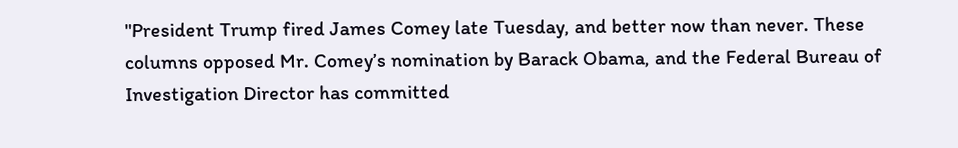"President Trump fired James Comey late Tuesday, and better now than never. These columns opposed Mr. Comey’s nomination by Barack Obama, and the Federal Bureau of Investigation Director has committed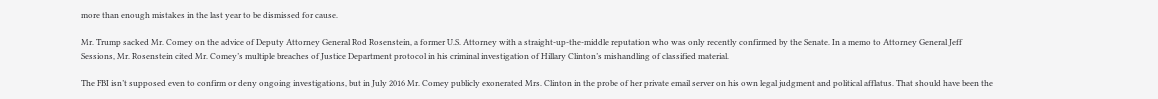more than enough mistakes in the last year to be dismissed for cause.

Mr. Trump sacked Mr. Comey on the advice of Deputy Attorney General Rod Rosenstein, a former U.S. Attorney with a straight-up-the-middle reputation who was only recently confirmed by the Senate. In a memo to Attorney General Jeff Sessions, Mr. Rosenstein cited Mr. Comey’s multiple breaches of Justice Department protocol in his criminal investigation of Hillary Clinton’s mishandling of classified material.

The FBI isn’t supposed even to confirm or deny ongoing investigations, but in July 2016 Mr. Comey publicly exonerated Mrs. Clinton in the probe of her private email server on his own legal judgment and political afflatus. That should have been the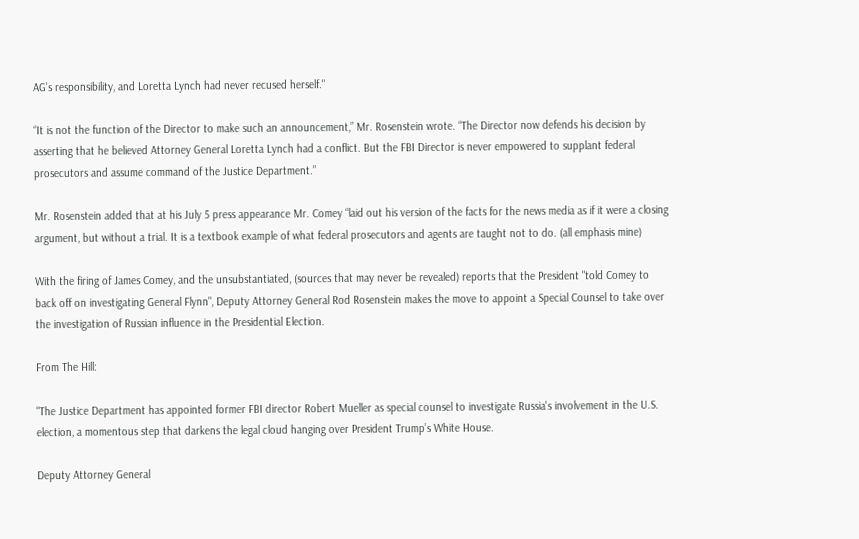AG’s responsibility, and Loretta Lynch had never recused herself."

“It is not the function of the Director to make such an announcement,” Mr. Rosenstein wrote. “The Director now defends his decision by asserting that he believed Attorney General Loretta Lynch had a conflict. But the FBI Director is never empowered to supplant federal prosecutors and assume command of the Justice Department.”

Mr. Rosenstein added that at his July 5 press appearance Mr. Comey “laid out his version of the facts for the news media as if it were a closing argument, but without a trial. It is a textbook example of what federal prosecutors and agents are taught not to do. (all emphasis mine)

With the firing of James Comey, and the unsubstantiated, (sources that may never be revealed) reports that the President "told Comey to back off on investigating General Flynn", Deputy Attorney General Rod Rosenstein makes the move to appoint a Special Counsel to take over the investigation of Russian influence in the Presidential Election.

From The Hill:

"The Justice Department has appointed former FBI director Robert Mueller as special counsel to investigate Russia's involvement in the U.S. election, a momentous step that darkens the legal cloud hanging over President Trump’s White House.

Deputy Attorney General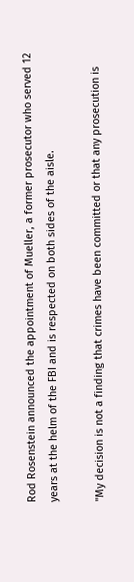Rod Rosenstein announced the appointment of Mueller, a former prosecutor who served 12 years at the helm of the FBI and is respected on both sides of the aisle.

"My decision is not a finding that crimes have been committed or that any prosecution is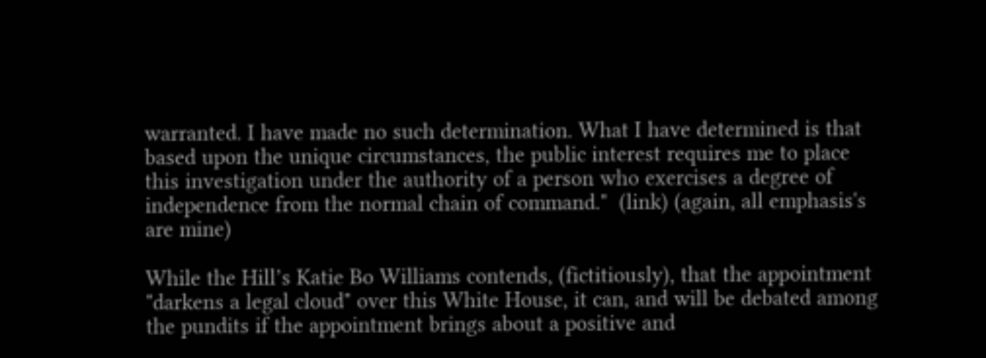warranted. I have made no such determination. What I have determined is that based upon the unique circumstances, the public interest requires me to place this investigation under the authority of a person who exercises a degree of independence from the normal chain of command."  (link) (again, all emphasis's are mine)

While the Hill’s Katie Bo Williams contends, (fictitiously), that the appointment "darkens a legal cloud" over this White House, it can, and will be debated among the pundits if the appointment brings about a positive and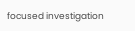focused investigation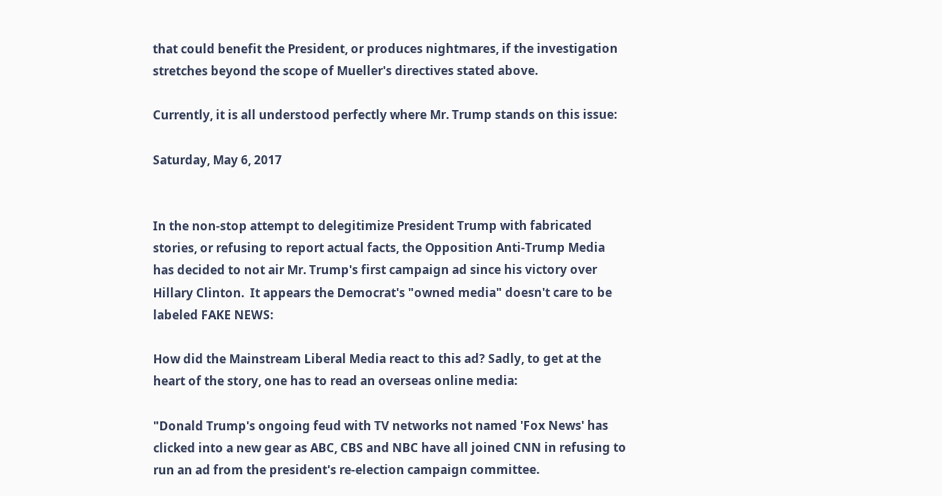that could benefit the President, or produces nightmares, if the investigation stretches beyond the scope of Mueller's directives stated above.

Currently, it is all understood perfectly where Mr. Trump stands on this issue:

Saturday, May 6, 2017


In the non-stop attempt to delegitimize President Trump with fabricated stories, or refusing to report actual facts, the Opposition Anti-Trump Media has decided to not air Mr. Trump's first campaign ad since his victory over Hillary Clinton.  It appears the Democrat's "owned media" doesn't care to be labeled FAKE NEWS:

How did the Mainstream Liberal Media react to this ad? Sadly, to get at the heart of the story, one has to read an overseas online media:

"Donald Trump's ongoing feud with TV networks not named 'Fox News' has clicked into a new gear as ABC, CBS and NBC have all joined CNN in refusing to run an ad from the president's re-election campaign committee.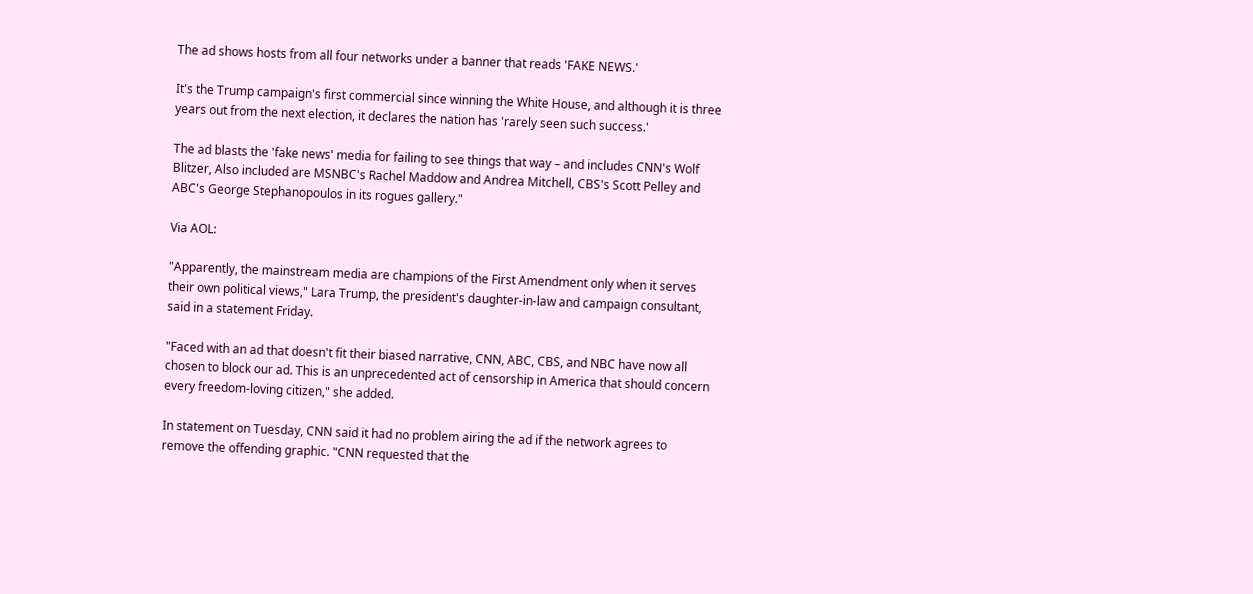The ad shows hosts from all four networks under a banner that reads 'FAKE NEWS.'

It's the Trump campaign's first commercial since winning the White House, and although it is three years out from the next election, it declares the nation has 'rarely seen such success.'

The ad blasts the 'fake news' media for failing to see things that way – and includes CNN's Wolf Blitzer, Also included are MSNBC's Rachel Maddow and Andrea Mitchell, CBS's Scott Pelley and ABC's George Stephanopoulos in its rogues gallery."

Via AOL:

"Apparently, the mainstream media are champions of the First Amendment only when it serves their own political views," Lara Trump, the president's daughter-in-law and campaign consultant, said in a statement Friday.

"Faced with an ad that doesn't fit their biased narrative, CNN, ABC, CBS, and NBC have now all chosen to block our ad. This is an unprecedented act of censorship in America that should concern every freedom-loving citizen," she added.

In statement on Tuesday, CNN said it had no problem airing the ad if the network agrees to remove the offending graphic. "CNN requested that the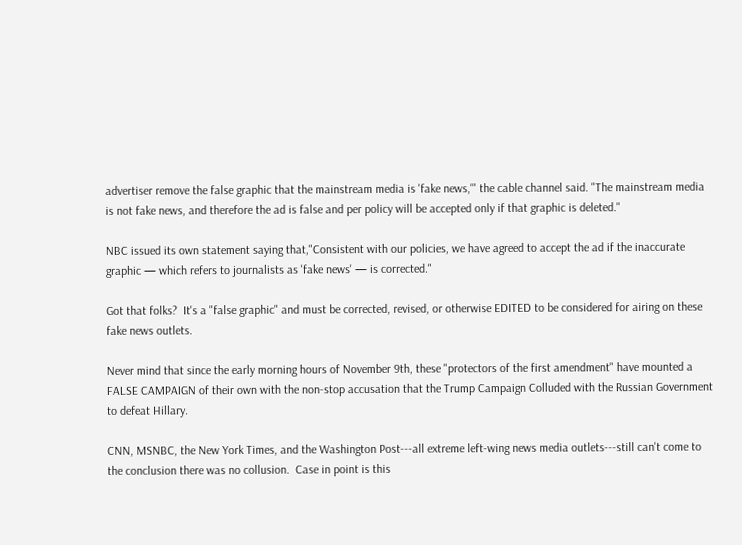advertiser remove the false graphic that the mainstream media is 'fake news,'" the cable channel said. "The mainstream media is not fake news, and therefore the ad is false and per policy will be accepted only if that graphic is deleted."

NBC issued its own statement saying that,"Consistent with our policies, we have agreed to accept the ad if the inaccurate graphic — which refers to journalists as 'fake news' — is corrected."

Got that folks?  It's a "false graphic" and must be corrected, revised, or otherwise EDITED to be considered for airing on these fake news outlets.

Never mind that since the early morning hours of November 9th, these "protectors of the first amendment" have mounted a FALSE CAMPAIGN of their own with the non-stop accusation that the Trump Campaign Colluded with the Russian Government to defeat Hillary.

CNN, MSNBC, the New York Times, and the Washington Post---all extreme left-wing news media outlets---still can't come to the conclusion there was no collusion.  Case in point is this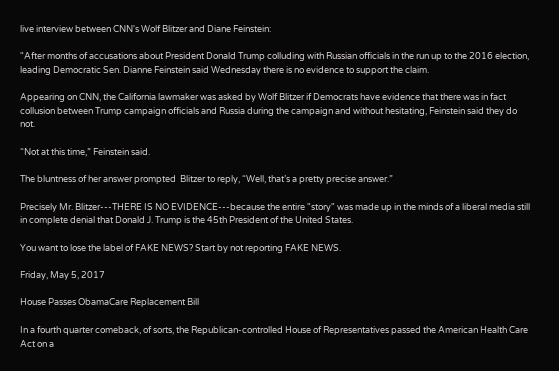live interview between CNN's Wolf Blitzer and Diane Feinstein:

"After months of accusations about President Donald Trump colluding with Russian officials in the run up to the 2016 election, leading Democratic Sen. Dianne Feinstein said Wednesday there is no evidence to support the claim.

Appearing on CNN, the California lawmaker was asked by Wolf Blitzer if Democrats have evidence that there was in fact collusion between Trump campaign officials and Russia during the campaign and without hesitating, Feinstein said they do not.

“Not at this time,” Feinstein said.

The bluntness of her answer prompted  Blitzer to reply, “Well, that’s a pretty precise answer.”

Precisely Mr. Blitzer---THERE IS NO EVIDENCE---because the entire "story" was made up in the minds of a liberal media still in complete denial that Donald J. Trump is the 45th President of the United States.

You want to lose the label of FAKE NEWS? Start by not reporting FAKE NEWS.

Friday, May 5, 2017

House Passes ObamaCare Replacement Bill

In a fourth quarter comeback, of sorts, the Republican-controlled House of Representatives passed the American Health Care Act on a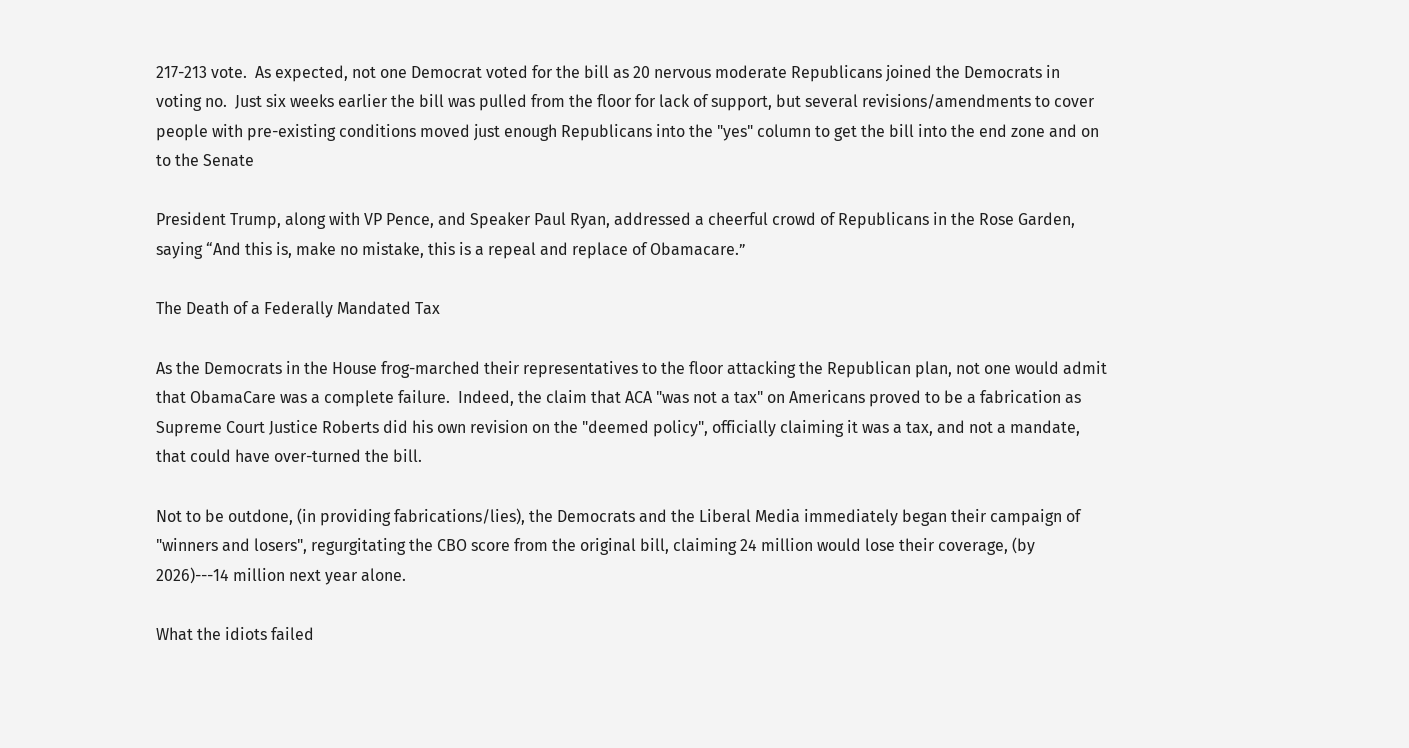217-213 vote.  As expected, not one Democrat voted for the bill as 20 nervous moderate Republicans joined the Democrats in voting no.  Just six weeks earlier the bill was pulled from the floor for lack of support, but several revisions/amendments to cover people with pre-existing conditions moved just enough Republicans into the "yes" column to get the bill into the end zone and on to the Senate

President Trump, along with VP Pence, and Speaker Paul Ryan, addressed a cheerful crowd of Republicans in the Rose Garden, saying “And this is, make no mistake, this is a repeal and replace of Obamacare.”

The Death of a Federally Mandated Tax

As the Democrats in the House frog-marched their representatives to the floor attacking the Republican plan, not one would admit that ObamaCare was a complete failure.  Indeed, the claim that ACA "was not a tax" on Americans proved to be a fabrication as Supreme Court Justice Roberts did his own revision on the "deemed policy", officially claiming it was a tax, and not a mandate, that could have over-turned the bill.

Not to be outdone, (in providing fabrications/lies), the Democrats and the Liberal Media immediately began their campaign of "winners and losers", regurgitating the CBO score from the original bill, claiming 24 million would lose their coverage, (by 2026)---14 million next year alone.

What the idiots failed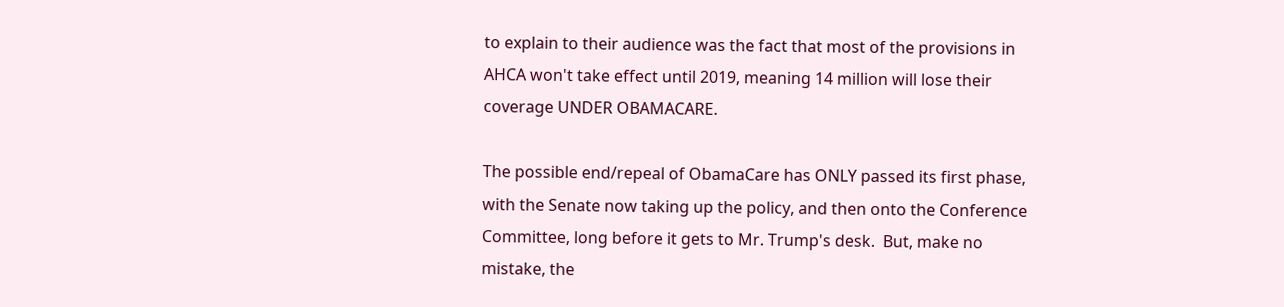to explain to their audience was the fact that most of the provisions in AHCA won't take effect until 2019, meaning 14 million will lose their coverage UNDER OBAMACARE.

The possible end/repeal of ObamaCare has ONLY passed its first phase, with the Senate now taking up the policy, and then onto the Conference Committee, long before it gets to Mr. Trump's desk.  But, make no mistake, the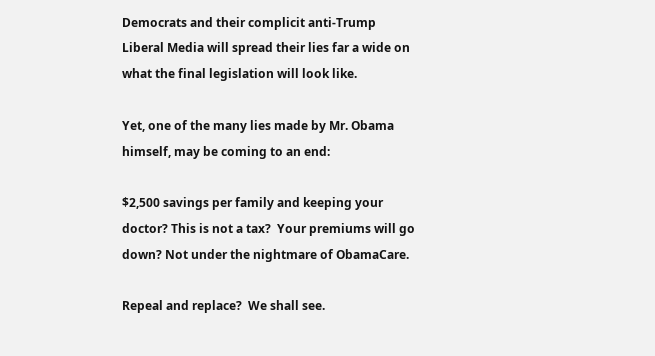Democrats and their complicit anti-Trump Liberal Media will spread their lies far a wide on what the final legislation will look like.

Yet, one of the many lies made by Mr. Obama himself, may be coming to an end:

$2,500 savings per family and keeping your doctor? This is not a tax?  Your premiums will go down? Not under the nightmare of ObamaCare.

Repeal and replace?  We shall see.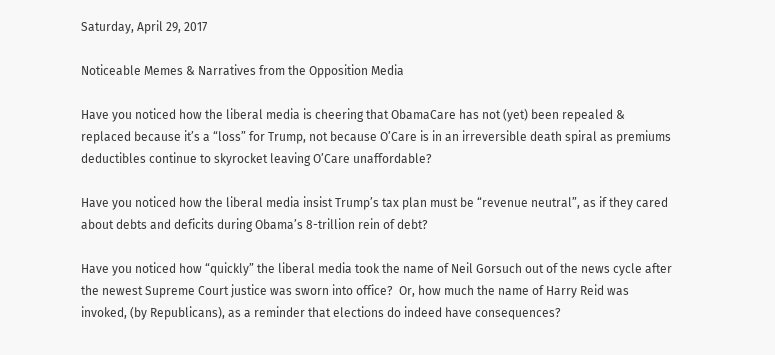Saturday, April 29, 2017

Noticeable Memes & Narratives from the Opposition Media

Have you noticed how the liberal media is cheering that ObamaCare has not (yet) been repealed & replaced because it’s a “loss” for Trump, not because O’Care is in an irreversible death spiral as premiums deductibles continue to skyrocket leaving O’Care unaffordable?

Have you noticed how the liberal media insist Trump’s tax plan must be “revenue neutral”, as if they cared about debts and deficits during Obama’s 8-trillion rein of debt?

Have you noticed how “quickly” the liberal media took the name of Neil Gorsuch out of the news cycle after the newest Supreme Court justice was sworn into office?  Or, how much the name of Harry Reid was invoked, (by Republicans), as a reminder that elections do indeed have consequences?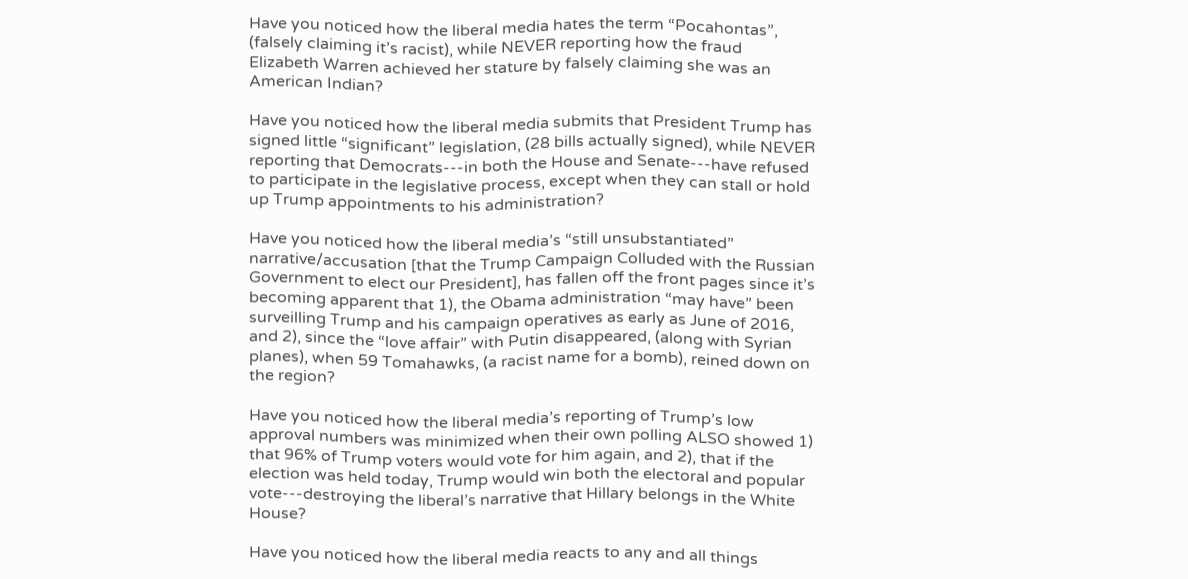Have you noticed how the liberal media hates the term “Pocahontas”, (falsely claiming it’s racist), while NEVER reporting how the fraud Elizabeth Warren achieved her stature by falsely claiming she was an American Indian?

Have you noticed how the liberal media submits that President Trump has signed little “significant” legislation, (28 bills actually signed), while NEVER reporting that Democrats---in both the House and Senate---have refused to participate in the legislative process, except when they can stall or hold up Trump appointments to his administration?

Have you noticed how the liberal media’s “still unsubstantiated” narrative/accusation [that the Trump Campaign Colluded with the Russian Government to elect our President], has fallen off the front pages since it’s becoming apparent that 1), the Obama administration “may have” been surveilling Trump and his campaign operatives as early as June of 2016, and 2), since the “love affair” with Putin disappeared, (along with Syrian planes), when 59 Tomahawks, (a racist name for a bomb), reined down on the region?

Have you noticed how the liberal media’s reporting of Trump’s low approval numbers was minimized when their own polling ALSO showed 1) that 96% of Trump voters would vote for him again, and 2), that if the election was held today, Trump would win both the electoral and popular vote---destroying the liberal’s narrative that Hillary belongs in the White House?

Have you noticed how the liberal media reacts to any and all things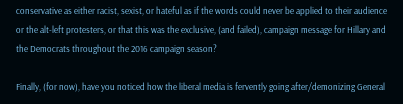conservative as either racist, sexist, or hateful as if the words could never be applied to their audience or the alt-left protesters, or that this was the exclusive, (and failed), campaign message for Hillary and the Democrats throughout the 2016 campaign season?

Finally, (for now), have you noticed how the liberal media is fervently going after/demonizing General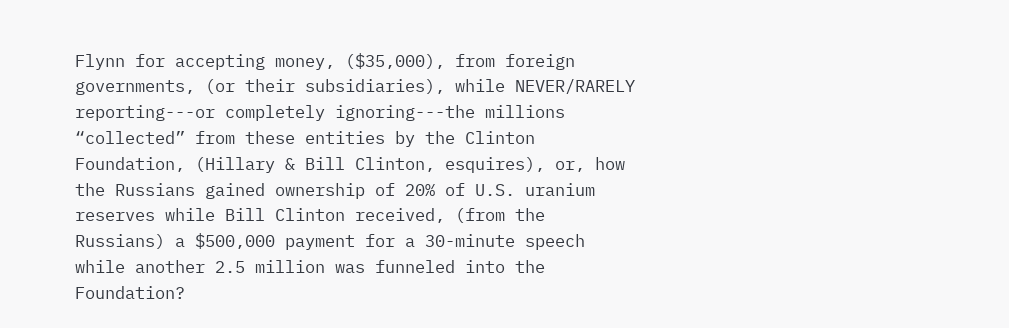Flynn for accepting money, ($35,000), from foreign governments, (or their subsidiaries), while NEVER/RARELY reporting---or completely ignoring---the millions “collected” from these entities by the Clinton Foundation, (Hillary & Bill Clinton, esquires), or, how the Russians gained ownership of 20% of U.S. uranium reserves while Bill Clinton received, (from the Russians) a $500,000 payment for a 30-minute speech while another 2.5 million was funneled into the Foundation?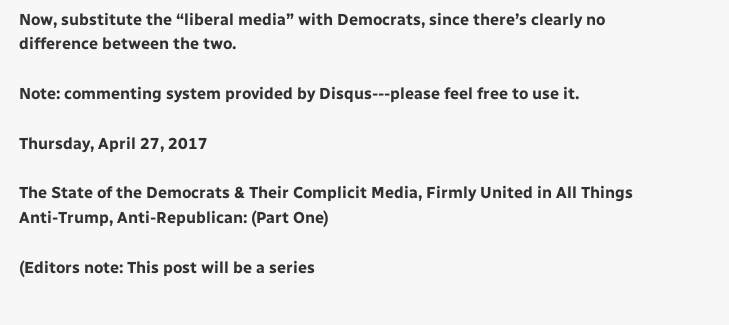Now, substitute the “liberal media” with Democrats, since there’s clearly no difference between the two.

Note: commenting system provided by Disqus---please feel free to use it.

Thursday, April 27, 2017

The State of the Democrats & Their Complicit Media, Firmly United in All Things Anti-Trump, Anti-Republican: (Part One)

(Editors note: This post will be a series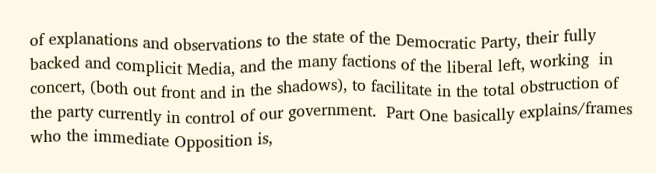of explanations and observations to the state of the Democratic Party, their fully backed and complicit Media, and the many factions of the liberal left, working  in concert, (both out front and in the shadows), to facilitate in the total obstruction of the party currently in control of our government.  Part One basically explains/frames who the immediate Opposition is,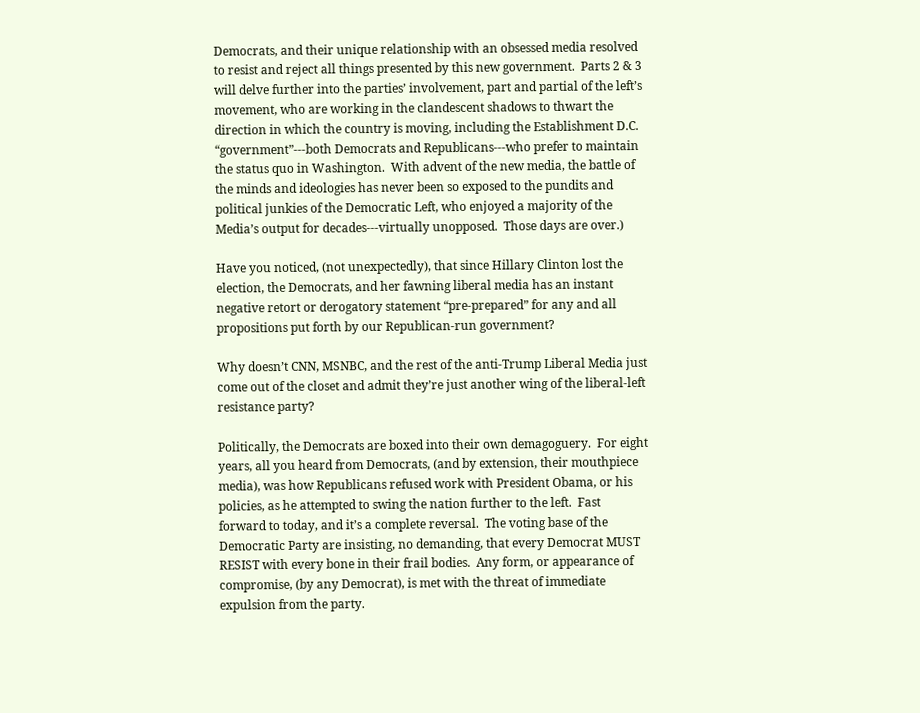Democrats, and their unique relationship with an obsessed media resolved to resist and reject all things presented by this new government.  Parts 2 & 3 will delve further into the parties’ involvement, part and partial of the left’s movement, who are working in the clandescent shadows to thwart the direction in which the country is moving, including the Establishment D.C. “government”---both Democrats and Republicans---who prefer to maintain the status quo in Washington.  With advent of the new media, the battle of the minds and ideologies has never been so exposed to the pundits and political junkies of the Democratic Left, who enjoyed a majority of the Media’s output for decades---virtually unopposed.  Those days are over.)

Have you noticed, (not unexpectedly), that since Hillary Clinton lost the election, the Democrats, and her fawning liberal media has an instant negative retort or derogatory statement “pre-prepared” for any and all propositions put forth by our Republican-run government?

Why doesn’t CNN, MSNBC, and the rest of the anti-Trump Liberal Media just come out of the closet and admit they’re just another wing of the liberal-left resistance party?

Politically, the Democrats are boxed into their own demagoguery.  For eight years, all you heard from Democrats, (and by extension, their mouthpiece media), was how Republicans refused work with President Obama, or his policies, as he attempted to swing the nation further to the left.  Fast forward to today, and it’s a complete reversal.  The voting base of the Democratic Party are insisting, no demanding, that every Democrat MUST RESIST with every bone in their frail bodies.  Any form, or appearance of compromise, (by any Democrat), is met with the threat of immediate expulsion from the party.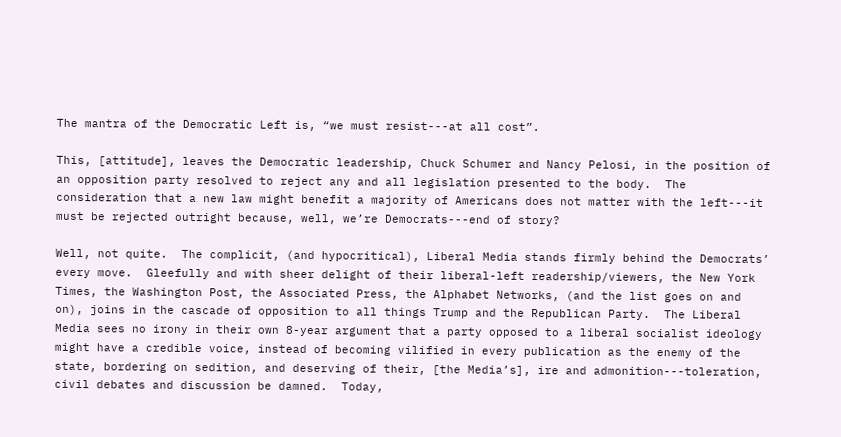The mantra of the Democratic Left is, “we must resist---at all cost”.

This, [attitude], leaves the Democratic leadership, Chuck Schumer and Nancy Pelosi, in the position of an opposition party resolved to reject any and all legislation presented to the body.  The consideration that a new law might benefit a majority of Americans does not matter with the left---it must be rejected outright because, well, we’re Democrats---end of story?

Well, not quite.  The complicit, (and hypocritical), Liberal Media stands firmly behind the Democrats’ every move.  Gleefully and with sheer delight of their liberal-left readership/viewers, the New York Times, the Washington Post, the Associated Press, the Alphabet Networks, (and the list goes on and on), joins in the cascade of opposition to all things Trump and the Republican Party.  The Liberal Media sees no irony in their own 8-year argument that a party opposed to a liberal socialist ideology might have a credible voice, instead of becoming vilified in every publication as the enemy of the state, bordering on sedition, and deserving of their, [the Media’s], ire and admonition---toleration, civil debates and discussion be damned.  Today,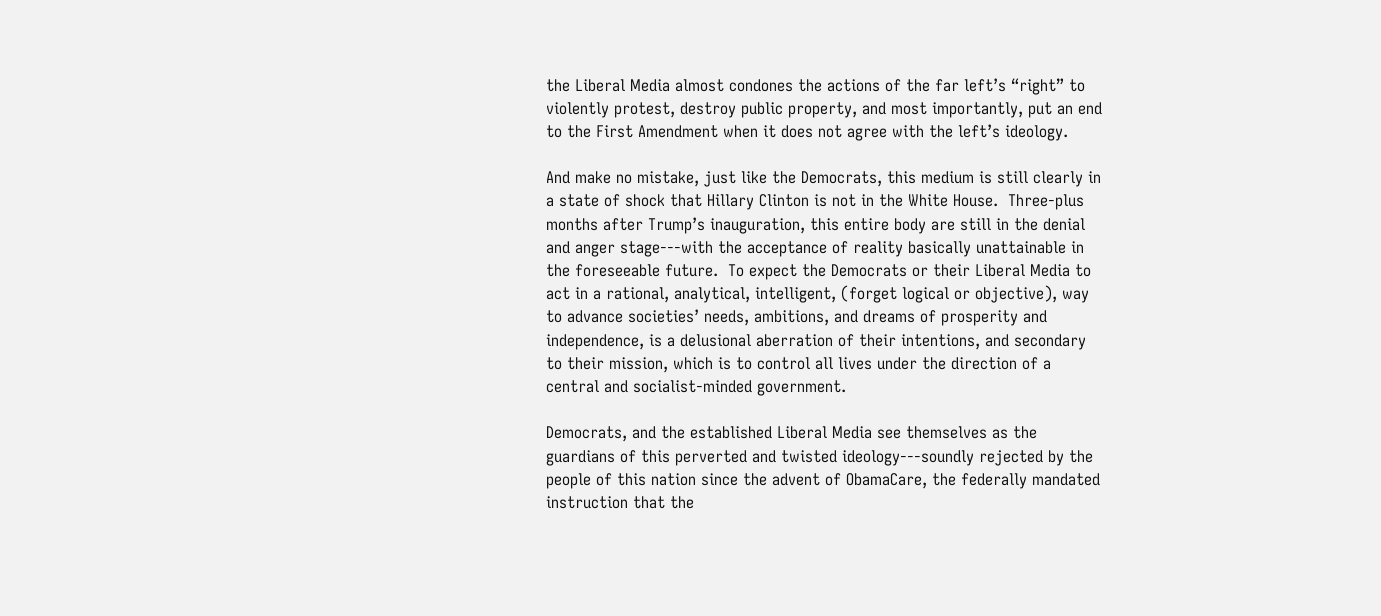the Liberal Media almost condones the actions of the far left’s “right” to violently protest, destroy public property, and most importantly, put an end to the First Amendment when it does not agree with the left’s ideology.

And make no mistake, just like the Democrats, this medium is still clearly in a state of shock that Hillary Clinton is not in the White House.  Three-plus months after Trump’s inauguration, this entire body are still in the denial and anger stage---with the acceptance of reality basically unattainable in the foreseeable future.  To expect the Democrats or their Liberal Media to act in a rational, analytical, intelligent, (forget logical or objective), way to advance societies’ needs, ambitions, and dreams of prosperity and independence, is a delusional aberration of their intentions, and secondary to their mission, which is to control all lives under the direction of a central and socialist-minded government.

Democrats, and the established Liberal Media see themselves as the guardians of this perverted and twisted ideology---soundly rejected by the people of this nation since the advent of ObamaCare, the federally mandated instruction that the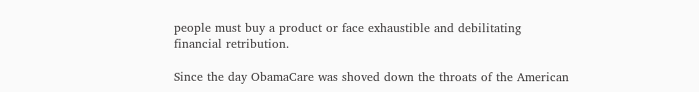people must buy a product or face exhaustible and debilitating financial retribution.

Since the day ObamaCare was shoved down the throats of the American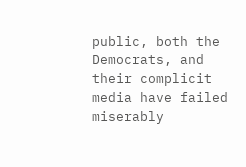public, both the Democrats, and their complicit media have failed miserably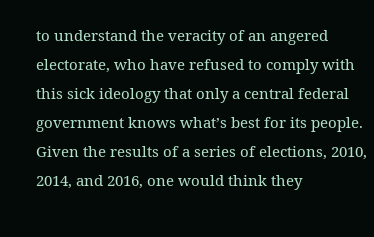to understand the veracity of an angered electorate, who have refused to comply with this sick ideology that only a central federal government knows what’s best for its people.  Given the results of a series of elections, 2010, 2014, and 2016, one would think they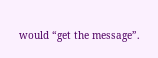would “get the message”.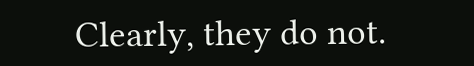Clearly, they do not.